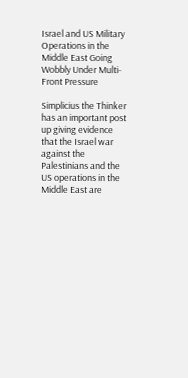Israel and US Military Operations in the Middle East Going Wobbly Under Multi-Front Pressure

Simplicius the Thinker has an important post up giving evidence that the Israel war against the Palestinians and the US operations in the Middle East are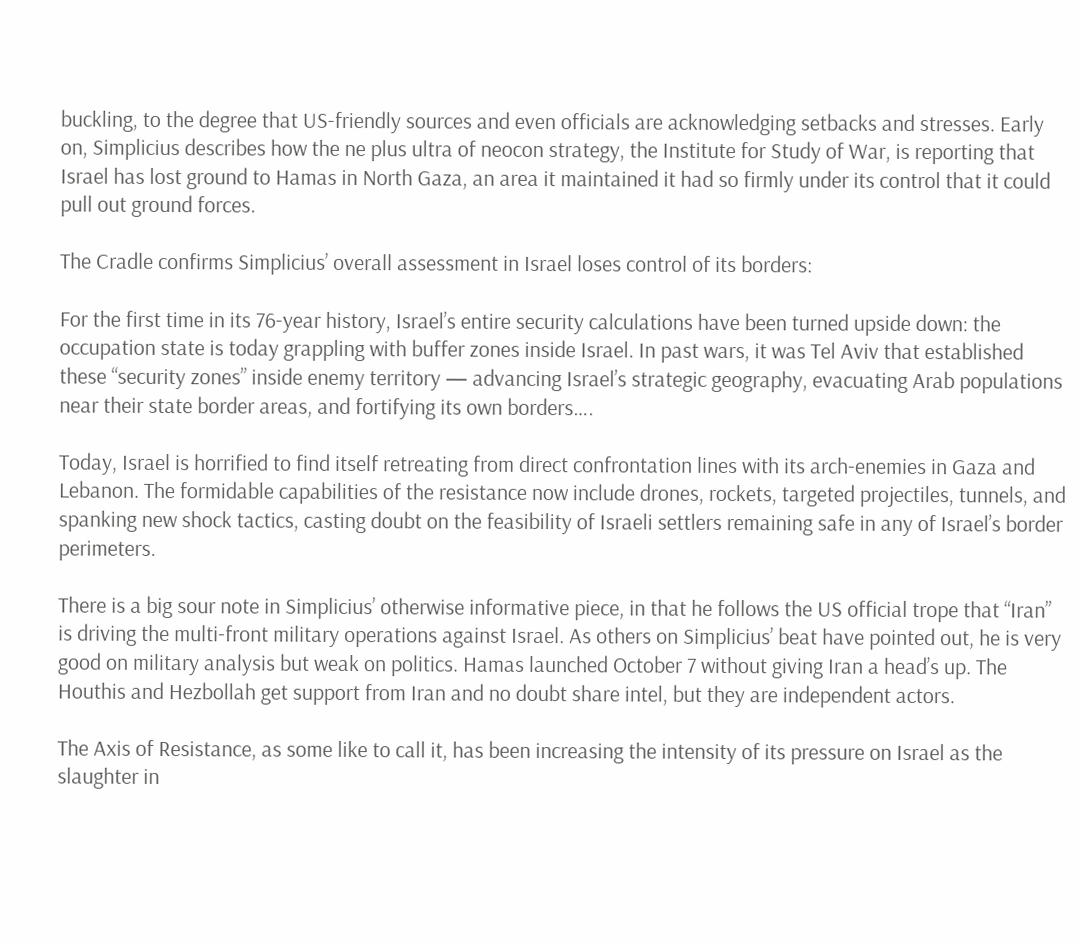buckling, to the degree that US-friendly sources and even officials are acknowledging setbacks and stresses. Early on, Simplicius describes how the ne plus ultra of neocon strategy, the Institute for Study of War, is reporting that Israel has lost ground to Hamas in North Gaza, an area it maintained it had so firmly under its control that it could pull out ground forces.

The Cradle confirms Simplicius’ overall assessment in Israel loses control of its borders:

For the first time in its 76-year history, Israel’s entire security calculations have been turned upside down: the occupation state is today grappling with buffer zones inside Israel. In past wars, it was Tel Aviv that established these “security zones” inside enemy territory — advancing Israel’s strategic geography, evacuating Arab populations near their state border areas, and fortifying its own borders….

Today, Israel is horrified to find itself retreating from direct confrontation lines with its arch-enemies in Gaza and Lebanon. The formidable capabilities of the resistance now include drones, rockets, targeted projectiles, tunnels, and spanking new shock tactics, casting doubt on the feasibility of Israeli settlers remaining safe in any of Israel’s border perimeters.

There is a big sour note in Simplicius’ otherwise informative piece, in that he follows the US official trope that “Iran” is driving the multi-front military operations against Israel. As others on Simplicius’ beat have pointed out, he is very good on military analysis but weak on politics. Hamas launched October 7 without giving Iran a head’s up. The Houthis and Hezbollah get support from Iran and no doubt share intel, but they are independent actors.

The Axis of Resistance, as some like to call it, has been increasing the intensity of its pressure on Israel as the slaughter in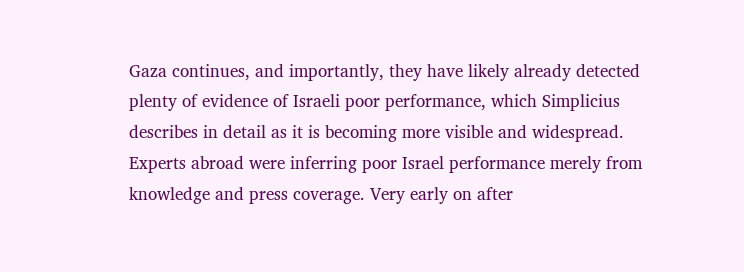Gaza continues, and importantly, they have likely already detected plenty of evidence of Israeli poor performance, which Simplicius describes in detail as it is becoming more visible and widespread. Experts abroad were inferring poor Israel performance merely from knowledge and press coverage. Very early on after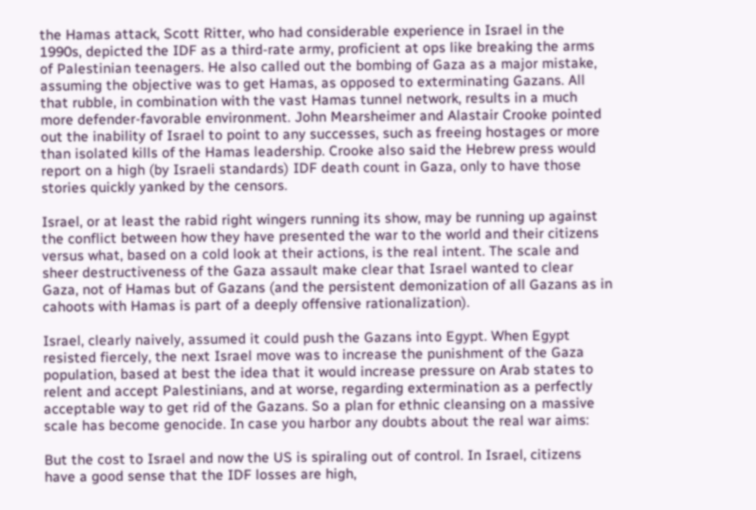the Hamas attack, Scott Ritter, who had considerable experience in Israel in the 1990s, depicted the IDF as a third-rate army, proficient at ops like breaking the arms of Palestinian teenagers. He also called out the bombing of Gaza as a major mistake, assuming the objective was to get Hamas, as opposed to exterminating Gazans. All that rubble, in combination with the vast Hamas tunnel network, results in a much more defender-favorable environment. John Mearsheimer and Alastair Crooke pointed out the inability of Israel to point to any successes, such as freeing hostages or more than isolated kills of the Hamas leadership. Crooke also said the Hebrew press would report on a high (by Israeli standards) IDF death count in Gaza, only to have those stories quickly yanked by the censors.

Israel, or at least the rabid right wingers running its show, may be running up against the conflict between how they have presented the war to the world and their citizens versus what, based on a cold look at their actions, is the real intent. The scale and sheer destructiveness of the Gaza assault make clear that Israel wanted to clear Gaza, not of Hamas but of Gazans (and the persistent demonization of all Gazans as in cahoots with Hamas is part of a deeply offensive rationalization).

Israel, clearly naively, assumed it could push the Gazans into Egypt. When Egypt resisted fiercely, the next Israel move was to increase the punishment of the Gaza population, based at best the idea that it would increase pressure on Arab states to relent and accept Palestinians, and at worse, regarding extermination as a perfectly acceptable way to get rid of the Gazans. So a plan for ethnic cleansing on a massive scale has become genocide. In case you harbor any doubts about the real war aims:

But the cost to Israel and now the US is spiraling out of control. In Israel, citizens have a good sense that the IDF losses are high,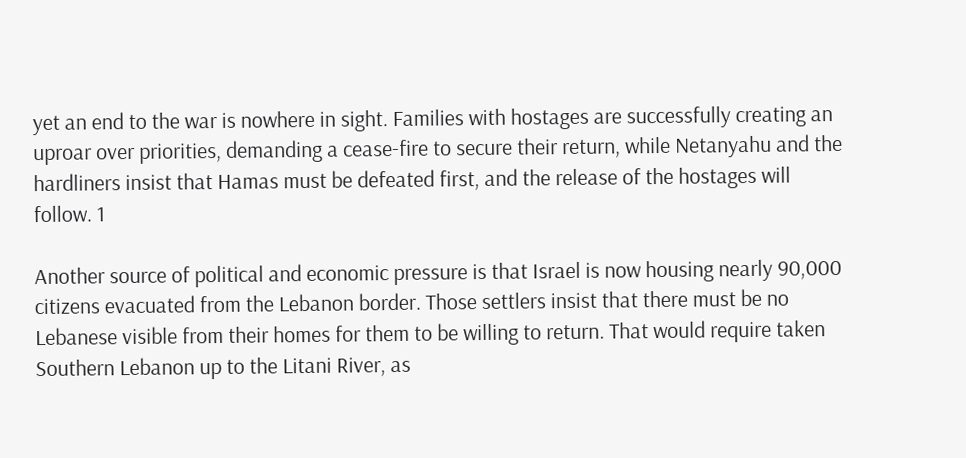yet an end to the war is nowhere in sight. Families with hostages are successfully creating an uproar over priorities, demanding a cease-fire to secure their return, while Netanyahu and the hardliners insist that Hamas must be defeated first, and the release of the hostages will follow. 1

Another source of political and economic pressure is that Israel is now housing nearly 90,000 citizens evacuated from the Lebanon border. Those settlers insist that there must be no Lebanese visible from their homes for them to be willing to return. That would require taken Southern Lebanon up to the Litani River, as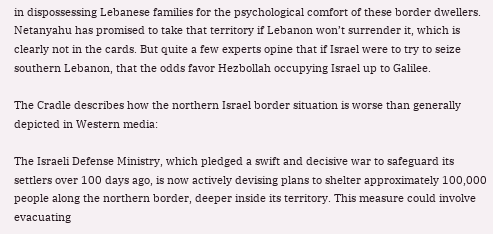in dispossessing Lebanese families for the psychological comfort of these border dwellers. Netanyahu has promised to take that territory if Lebanon won’t surrender it, which is clearly not in the cards. But quite a few experts opine that if Israel were to try to seize southern Lebanon, that the odds favor Hezbollah occupying Israel up to Galilee.

The Cradle describes how the northern Israel border situation is worse than generally depicted in Western media:

The Israeli Defense Ministry, which pledged a swift and decisive war to safeguard its settlers over 100 days ago, is now actively devising plans to shelter approximately 100,000 people along the northern border, deeper inside its territory. This measure could involve evacuating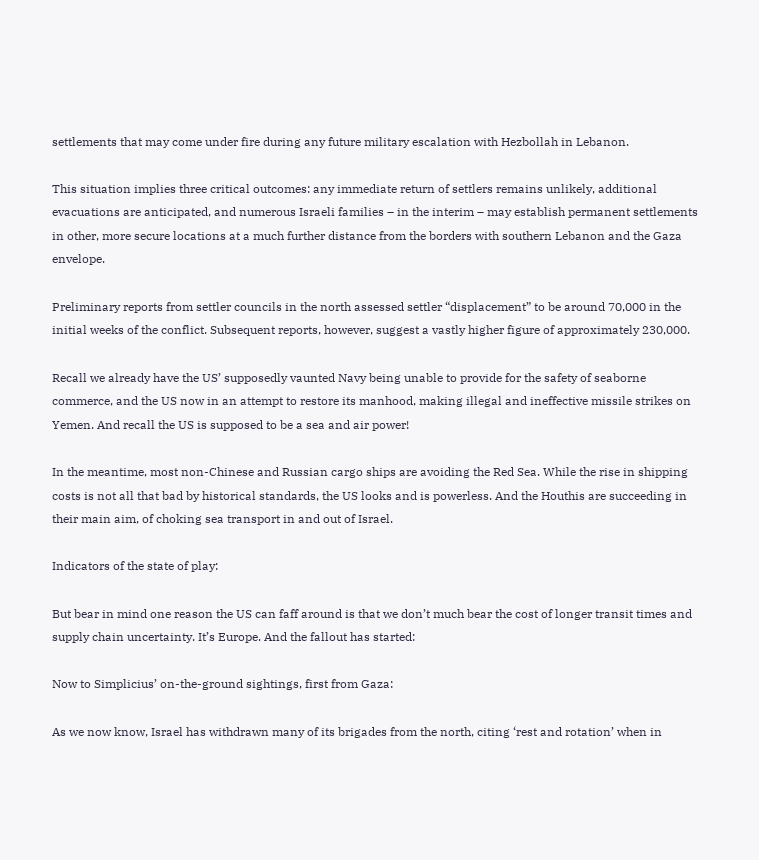settlements that may come under fire during any future military escalation with Hezbollah in Lebanon.

This situation implies three critical outcomes: any immediate return of settlers remains unlikely, additional evacuations are anticipated, and numerous Israeli families – in the interim – may establish permanent settlements in other, more secure locations at a much further distance from the borders with southern Lebanon and the Gaza envelope.

Preliminary reports from settler councils in the north assessed settler “displacement” to be around 70,000 in the initial weeks of the conflict. Subsequent reports, however, suggest a vastly higher figure of approximately 230,000.

Recall we already have the US’ supposedly vaunted Navy being unable to provide for the safety of seaborne commerce, and the US now in an attempt to restore its manhood, making illegal and ineffective missile strikes on Yemen. And recall the US is supposed to be a sea and air power!

In the meantime, most non-Chinese and Russian cargo ships are avoiding the Red Sea. While the rise in shipping costs is not all that bad by historical standards, the US looks and is powerless. And the Houthis are succeeding in their main aim, of choking sea transport in and out of Israel.

Indicators of the state of play:

But bear in mind one reason the US can faff around is that we don’t much bear the cost of longer transit times and supply chain uncertainty. It’s Europe. And the fallout has started:

Now to Simplicius’ on-the-ground sightings, first from Gaza:

As we now know, Israel has withdrawn many of its brigades from the north, citing ‘rest and rotation’ when in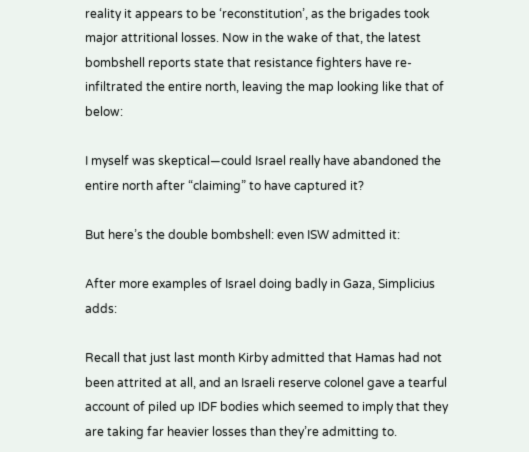reality it appears to be ‘reconstitution’, as the brigades took major attritional losses. Now in the wake of that, the latest bombshell reports state that resistance fighters have re-infiltrated the entire north, leaving the map looking like that of below:

I myself was skeptical—could Israel really have abandoned the entire north after “claiming” to have captured it?

But here’s the double bombshell: even ISW admitted it:

After more examples of Israel doing badly in Gaza, Simplicius adds:

Recall that just last month Kirby admitted that Hamas had not been attrited at all, and an Israeli reserve colonel gave a tearful account of piled up IDF bodies which seemed to imply that they are taking far heavier losses than they’re admitting to.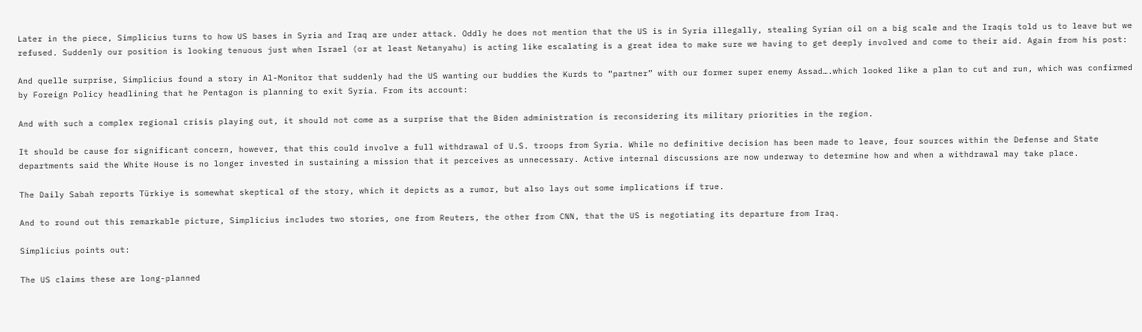Later in the piece, Simplicius turns to how US bases in Syria and Iraq are under attack. Oddly he does not mention that the US is in Syria illegally, stealing Syrian oil on a big scale and the Iraqis told us to leave but we refused. Suddenly our position is looking tenuous just when Israel (or at least Netanyahu) is acting like escalating is a great idea to make sure we having to get deeply involved and come to their aid. Again from his post:

And quelle surprise, Simplicius found a story in Al-Monitor that suddenly had the US wanting our buddies the Kurds to “partner” with our former super enemy Assad….which looked like a plan to cut and run, which was confirmed by Foreign Policy headlining that he Pentagon is planning to exit Syria. From its account:

And with such a complex regional crisis playing out, it should not come as a surprise that the Biden administration is reconsidering its military priorities in the region.

It should be cause for significant concern, however, that this could involve a full withdrawal of U.S. troops from Syria. While no definitive decision has been made to leave, four sources within the Defense and State departments said the White House is no longer invested in sustaining a mission that it perceives as unnecessary. Active internal discussions are now underway to determine how and when a withdrawal may take place.

The Daily Sabah reports Türkiye is somewhat skeptical of the story, which it depicts as a rumor, but also lays out some implications if true.

And to round out this remarkable picture, Simplicius includes two stories, one from Reuters, the other from CNN, that the US is negotiating its departure from Iraq.

Simplicius points out:

The US claims these are long-planned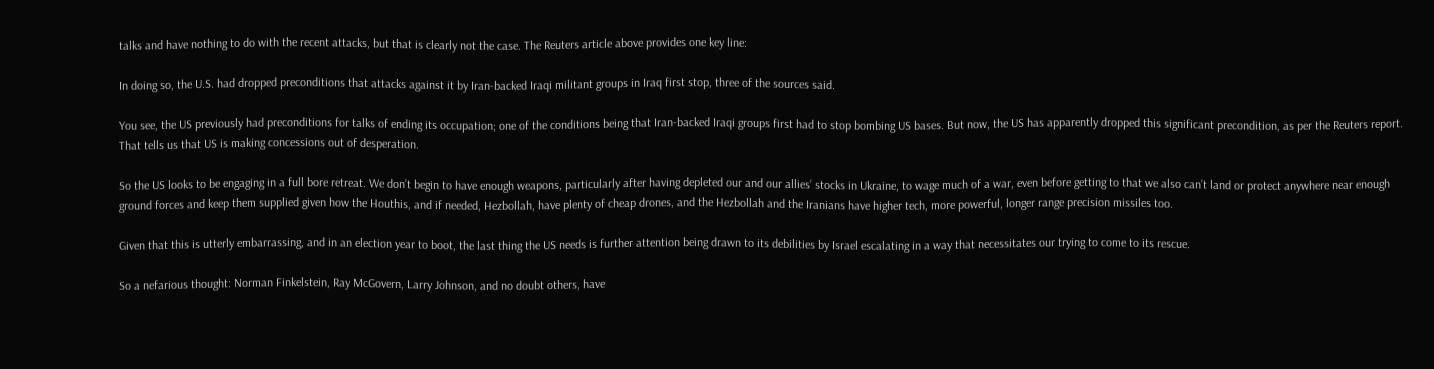talks and have nothing to do with the recent attacks, but that is clearly not the case. The Reuters article above provides one key line:

In doing so, the U.S. had dropped preconditions that attacks against it by Iran-backed Iraqi militant groups in Iraq first stop, three of the sources said.

You see, the US previously had preconditions for talks of ending its occupation; one of the conditions being that Iran-backed Iraqi groups first had to stop bombing US bases. But now, the US has apparently dropped this significant precondition, as per the Reuters report. That tells us that US is making concessions out of desperation.

So the US looks to be engaging in a full bore retreat. We don’t begin to have enough weapons, particularly after having depleted our and our allies’ stocks in Ukraine, to wage much of a war, even before getting to that we also can’t land or protect anywhere near enough ground forces and keep them supplied given how the Houthis, and if needed, Hezbollah, have plenty of cheap drones, and the Hezbollah and the Iranians have higher tech, more powerful, longer range precision missiles too.

Given that this is utterly embarrassing, and in an election year to boot, the last thing the US needs is further attention being drawn to its debilities by Israel escalating in a way that necessitates our trying to come to its rescue.

So a nefarious thought: Norman Finkelstein, Ray McGovern, Larry Johnson, and no doubt others, have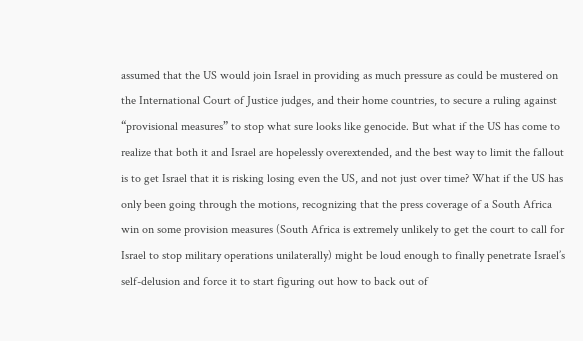assumed that the US would join Israel in providing as much pressure as could be mustered on the International Court of Justice judges, and their home countries, to secure a ruling against “provisional measures” to stop what sure looks like genocide. But what if the US has come to realize that both it and Israel are hopelessly overextended, and the best way to limit the fallout is to get Israel that it is risking losing even the US, and not just over time? What if the US has only been going through the motions, recognizing that the press coverage of a South Africa win on some provision measures (South Africa is extremely unlikely to get the court to call for Israel to stop military operations unilaterally) might be loud enough to finally penetrate Israel’s self-delusion and force it to start figuring out how to back out of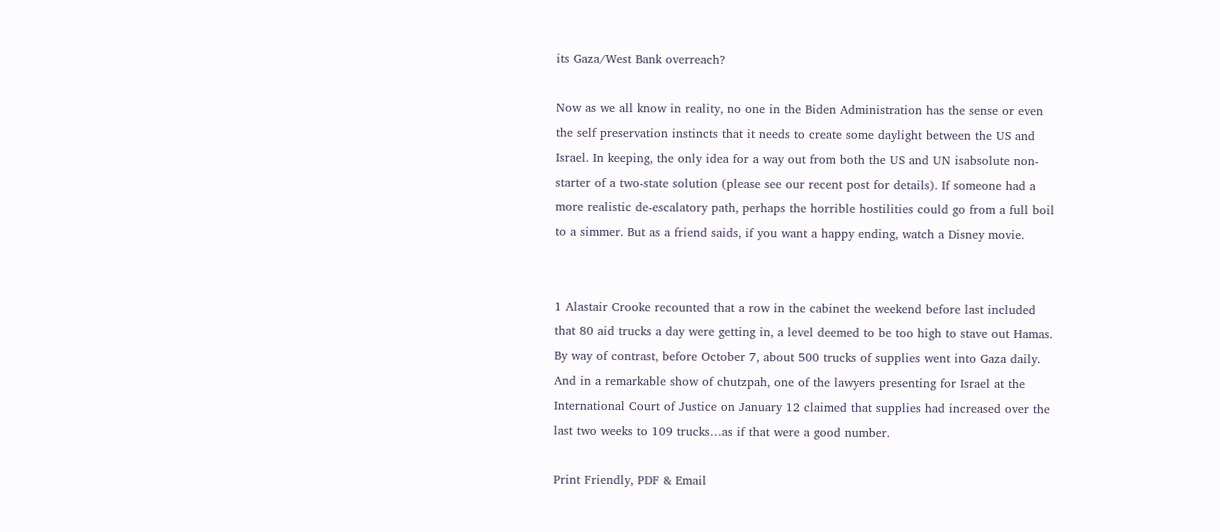its Gaza/West Bank overreach?

Now as we all know in reality, no one in the Biden Administration has the sense or even the self preservation instincts that it needs to create some daylight between the US and Israel. In keeping, the only idea for a way out from both the US and UN isabsolute non-starter of a two-state solution (please see our recent post for details). If someone had a more realistic de-escalatory path, perhaps the horrible hostilities could go from a full boil to a simmer. But as a friend saids, if you want a happy ending, watch a Disney movie.


1 Alastair Crooke recounted that a row in the cabinet the weekend before last included that 80 aid trucks a day were getting in, a level deemed to be too high to stave out Hamas. By way of contrast, before October 7, about 500 trucks of supplies went into Gaza daily. And in a remarkable show of chutzpah, one of the lawyers presenting for Israel at the International Court of Justice on January 12 claimed that supplies had increased over the last two weeks to 109 trucks…as if that were a good number.

Print Friendly, PDF & Email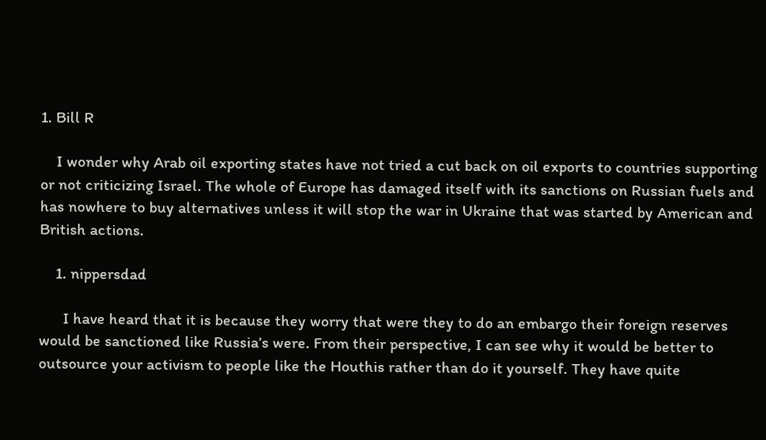1. Bill R

    I wonder why Arab oil exporting states have not tried a cut back on oil exports to countries supporting or not criticizing Israel. The whole of Europe has damaged itself with its sanctions on Russian fuels and has nowhere to buy alternatives unless it will stop the war in Ukraine that was started by American and British actions.

    1. nippersdad

      I have heard that it is because they worry that were they to do an embargo their foreign reserves would be sanctioned like Russia’s were. From their perspective, I can see why it would be better to outsource your activism to people like the Houthis rather than do it yourself. They have quite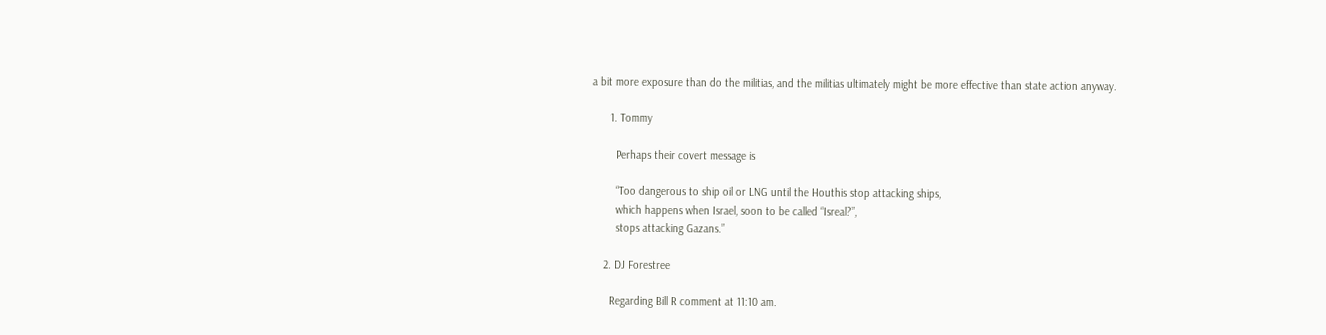a bit more exposure than do the militias, and the militias ultimately might be more effective than state action anyway.

      1. Tommy

        Perhaps their covert message is

        “Too dangerous to ship oil or LNG until the Houthis stop attacking ships,
        which happens when Israel, soon to be called “Isreal?”,
        stops attacking Gazans.”

    2. DJ Forestree

      Regarding Bill R comment at 11:10 am.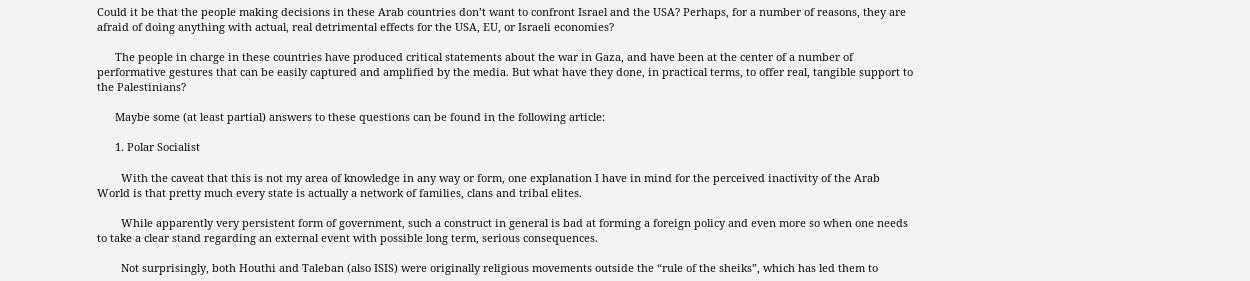Could it be that the people making decisions in these Arab countries don’t want to confront Israel and the USA? Perhaps, for a number of reasons, they are afraid of doing anything with actual, real detrimental effects for the USA, EU, or Israeli economies?

      The people in charge in these countries have produced critical statements about the war in Gaza, and have been at the center of a number of performative gestures that can be easily captured and amplified by the media. But what have they done, in practical terms, to offer real, tangible support to the Palestinians?

      Maybe some (at least partial) answers to these questions can be found in the following article:

      1. Polar Socialist

        With the caveat that this is not my area of knowledge in any way or form, one explanation I have in mind for the perceived inactivity of the Arab World is that pretty much every state is actually a network of families, clans and tribal elites.

        While apparently very persistent form of government, such a construct in general is bad at forming a foreign policy and even more so when one needs to take a clear stand regarding an external event with possible long term, serious consequences.

        Not surprisingly, both Houthi and Taleban (also ISIS) were originally religious movements outside the “rule of the sheiks”, which has led them to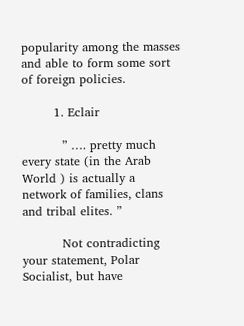popularity among the masses and able to form some sort of foreign policies.

        1. Eclair

          ” …. pretty much every state (in the Arab World ) is actually a network of families, clans and tribal elites. ”

          Not contradicting your statement, Polar Socialist, but have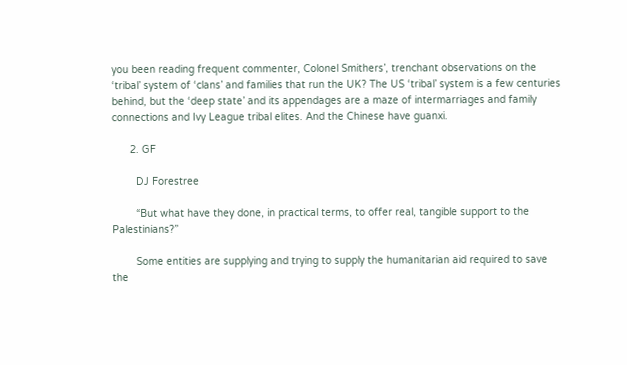you been reading frequent commenter, Colonel Smithers’, trenchant observations on the ‘tribal’ system of ‘clans’ and families that run the UK? The US ‘tribal’ system is a few centuries behind, but the ‘deep state’ and its appendages are a maze of intermarriages and family connections and Ivy League tribal elites. And the Chinese have guanxi.

      2. GF

        DJ Forestree

        “But what have they done, in practical terms, to offer real, tangible support to the Palestinians?”

        Some entities are supplying and trying to supply the humanitarian aid required to save the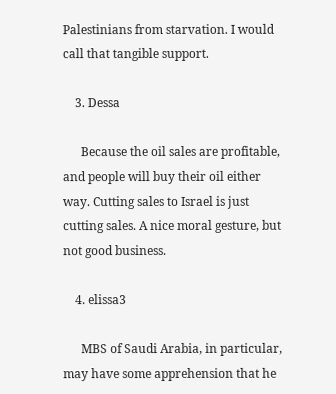Palestinians from starvation. I would call that tangible support.

    3. Dessa

      Because the oil sales are profitable, and people will buy their oil either way. Cutting sales to Israel is just cutting sales. A nice moral gesture, but not good business.

    4. elissa3

      MBS of Saudi Arabia, in particular, may have some apprehension that he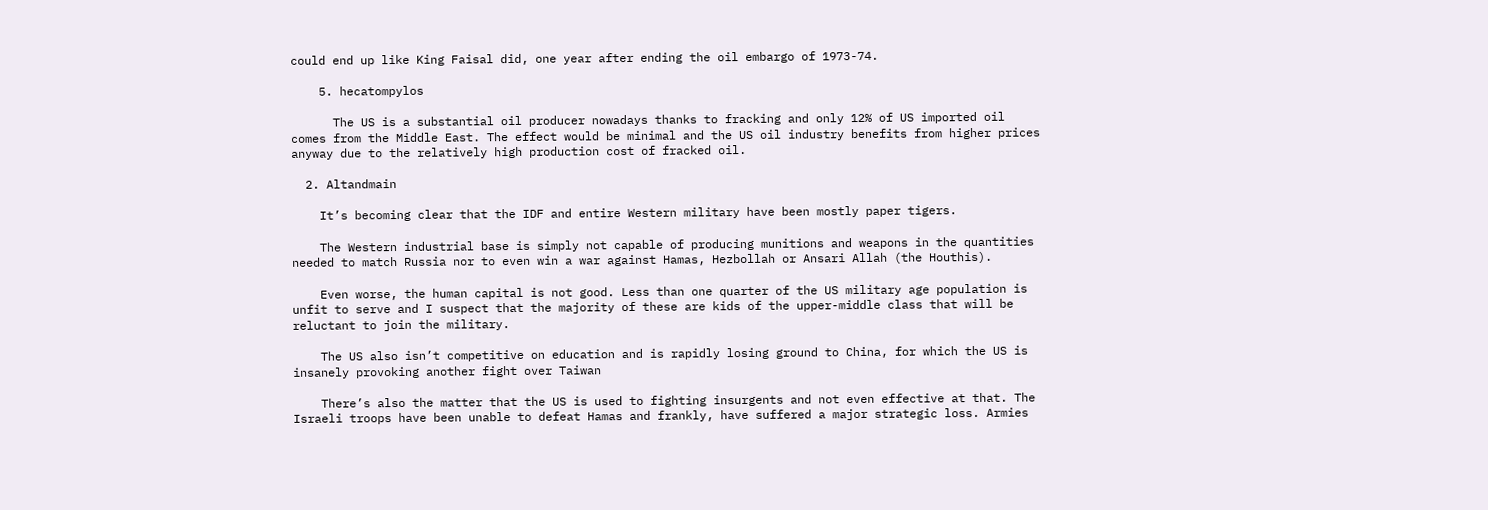could end up like King Faisal did, one year after ending the oil embargo of 1973-74.

    5. hecatompylos

      The US is a substantial oil producer nowadays thanks to fracking and only 12% of US imported oil comes from the Middle East. The effect would be minimal and the US oil industry benefits from higher prices anyway due to the relatively high production cost of fracked oil.

  2. Altandmain

    It’s becoming clear that the IDF and entire Western military have been mostly paper tigers.

    The Western industrial base is simply not capable of producing munitions and weapons in the quantities needed to match Russia nor to even win a war against Hamas, Hezbollah or Ansari Allah (the Houthis).

    Even worse, the human capital is not good. Less than one quarter of the US military age population is unfit to serve and I suspect that the majority of these are kids of the upper-middle class that will be reluctant to join the military.

    The US also isn’t competitive on education and is rapidly losing ground to China, for which the US is insanely provoking another fight over Taiwan

    There’s also the matter that the US is used to fighting insurgents and not even effective at that. The Israeli troops have been unable to defeat Hamas and frankly, have suffered a major strategic loss. Armies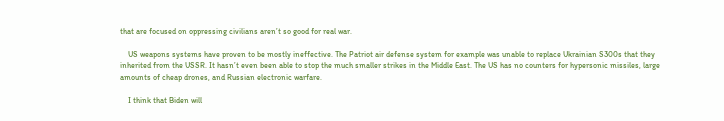that are focused on oppressing civilians aren’t so good for real war.

    US weapons systems have proven to be mostly ineffective. The Patriot air defense system for example was unable to replace Ukrainian S300s that they inherited from the USSR. It hasn’t even been able to stop the much smaller strikes in the Middle East. The US has no counters for hypersonic missiles, large amounts of cheap drones, and Russian electronic warfare.

    I think that Biden will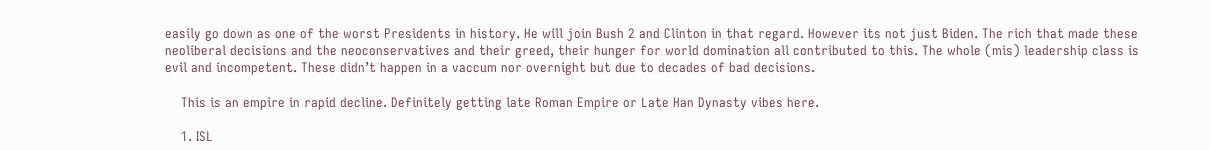easily go down as one of the worst Presidents in history. He will join Bush 2 and Clinton in that regard. However its not just Biden. The rich that made these neoliberal decisions and the neoconservatives and their greed, their hunger for world domination all contributed to this. The whole (mis) leadership class is evil and incompetent. These didn’t happen in a vaccum nor overnight but due to decades of bad decisions.

    This is an empire in rapid decline. Definitely getting late Roman Empire or Late Han Dynasty vibes here.

    1. ISL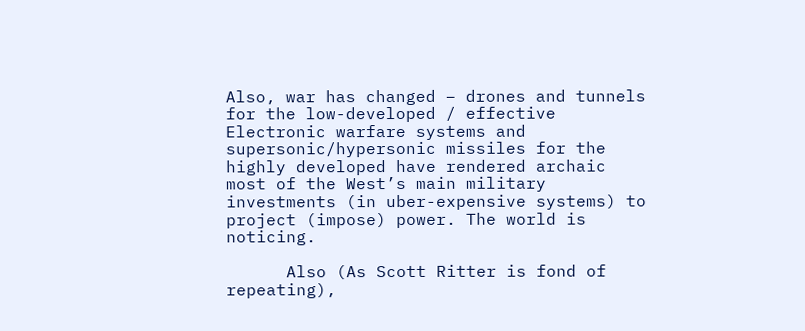Also, war has changed – drones and tunnels for the low-developed / effective Electronic warfare systems and supersonic/hypersonic missiles for the highly developed have rendered archaic most of the West’s main military investments (in uber-expensive systems) to project (impose) power. The world is noticing.

      Also (As Scott Ritter is fond of repeating),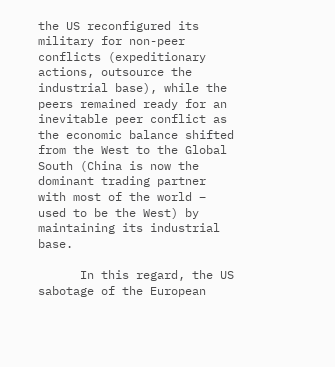the US reconfigured its military for non-peer conflicts (expeditionary actions, outsource the industrial base), while the peers remained ready for an inevitable peer conflict as the economic balance shifted from the West to the Global South (China is now the dominant trading partner with most of the world – used to be the West) by maintaining its industrial base.

      In this regard, the US sabotage of the European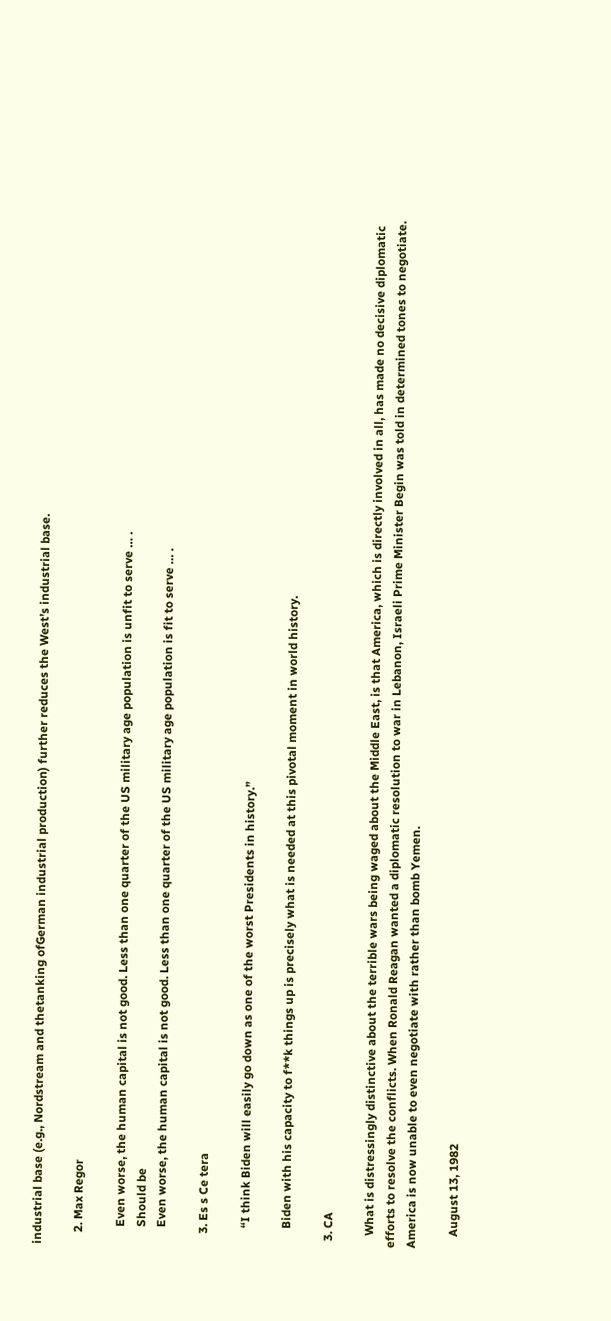industrial base (e.g., Nordstream and thetanking ofGerman industrial production) further reduces the West’s industrial base.

    2. Max Regor

      Even worse, the human capital is not good. Less than one quarter of the US military age population is unfit to serve … .
      Should be
      Even worse, the human capital is not good. Less than one quarter of the US military age population is fit to serve … .

    3. Es s Ce tera

      “I think Biden will easily go down as one of the worst Presidents in history.”

      Biden with his capacity to f**k things up is precisely what is needed at this pivotal moment in world history.

  3. CA

    What is distressingly distinctive about the terrible wars being waged about the Middle East, is that America, which is directly involved in all, has made no decisive diplomatic efforts to resolve the conflicts. When Ronald Reagan wanted a diplomatic resolution to war in Lebanon, Israeli Prime Minister Begin was told in determined tones to negotiate. America is now unable to even negotiate with rather than bomb Yemen.

    August 13, 1982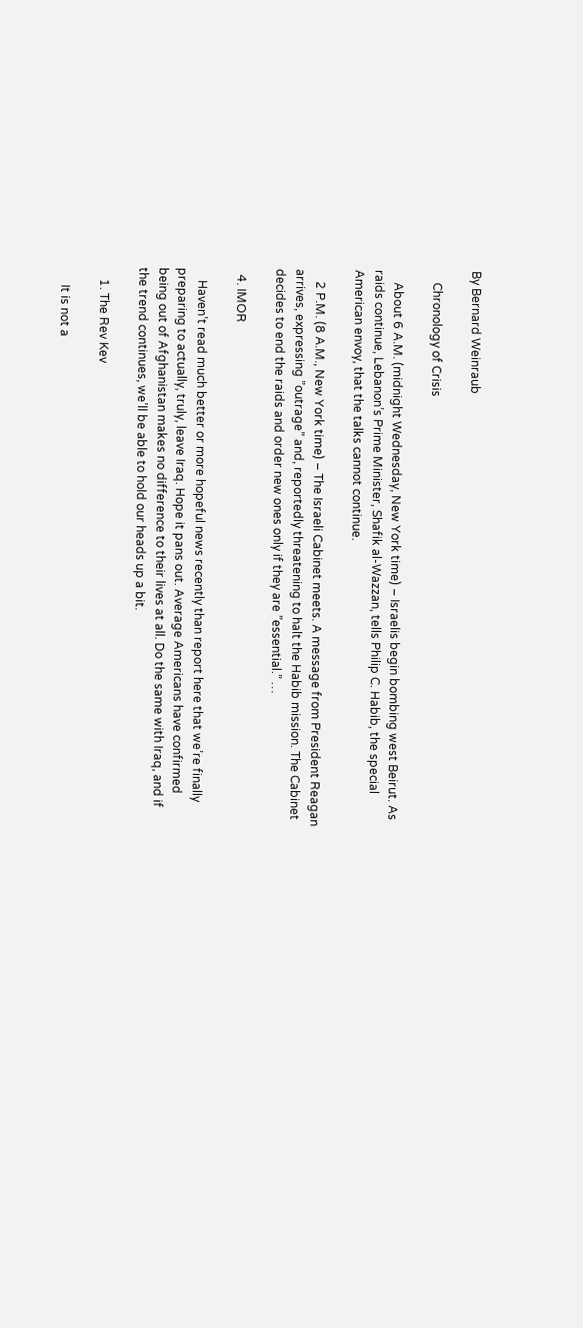By Bernard Weinraub

    Chronology of Crisis

    About 6 A.M. (midnight Wednesday, New York time) – Israelis begin bombing west Beirut. As raids continue, Lebanon’s Prime Minister, Shafik al-Wazzan, tells Philip C. Habib, the special American envoy, that the talks cannot continue.

    2 P.M. (8 A.M., New York time) – The Israeli Cabinet meets. A message from President Reagan arrives, expressing ”outrage” and, reportedly threatening to halt the Habib mission. The Cabinet decides to end the raids and order new ones only if they are ”essential.” …

  4. IMOR

    Haven’t read much better or more hopeful news recently than report here that we’re finally preparing to actually, truly, leave Iraq. Hope it pans out. Average Americans have confirmed being out of Afghanistan makes no difference to their lives at all. Do the same with Iraq, and if the trend continues, we’ll be able to hold our heads up a bit.

    1. The Rev Kev

      It is not a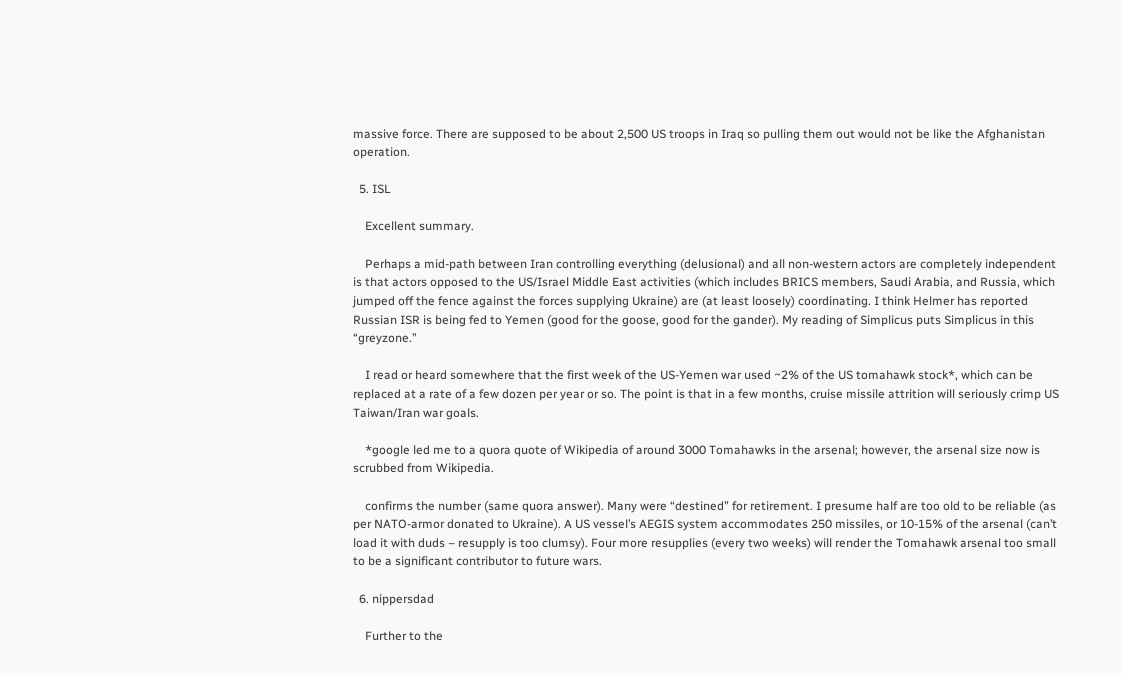massive force. There are supposed to be about 2,500 US troops in Iraq so pulling them out would not be like the Afghanistan operation.

  5. ISL

    Excellent summary.

    Perhaps a mid-path between Iran controlling everything (delusional) and all non-western actors are completely independent is that actors opposed to the US/Israel Middle East activities (which includes BRICS members, Saudi Arabia, and Russia, which jumped off the fence against the forces supplying Ukraine) are (at least loosely) coordinating. I think Helmer has reported Russian ISR is being fed to Yemen (good for the goose, good for the gander). My reading of Simplicus puts Simplicus in this “greyzone.”

    I read or heard somewhere that the first week of the US-Yemen war used ~2% of the US tomahawk stock*, which can be replaced at a rate of a few dozen per year or so. The point is that in a few months, cruise missile attrition will seriously crimp US Taiwan/Iran war goals.

    *google led me to a quora quote of Wikipedia of around 3000 Tomahawks in the arsenal; however, the arsenal size now is scrubbed from Wikipedia.

    confirms the number (same quora answer). Many were “destined” for retirement. I presume half are too old to be reliable (as per NATO-armor donated to Ukraine). A US vessel’s AEGIS system accommodates 250 missiles, or 10-15% of the arsenal (can’t load it with duds – resupply is too clumsy). Four more resupplies (every two weeks) will render the Tomahawk arsenal too small to be a significant contributor to future wars.

  6. nippersdad

    Further to the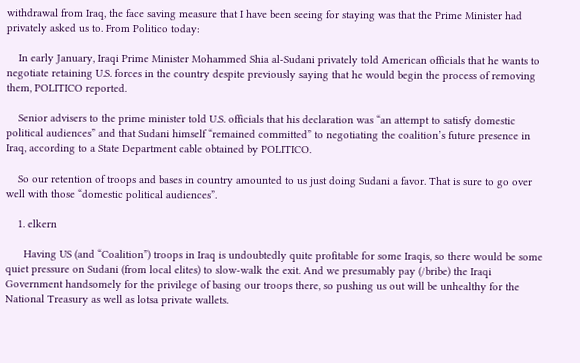withdrawal from Iraq, the face saving measure that I have been seeing for staying was that the Prime Minister had privately asked us to. From Politico today:

    In early January, Iraqi Prime Minister Mohammed Shia al-Sudani privately told American officials that he wants to negotiate retaining U.S. forces in the country despite previously saying that he would begin the process of removing them, POLITICO reported.

    Senior advisers to the prime minister told U.S. officials that his declaration was “an attempt to satisfy domestic political audiences” and that Sudani himself “remained committed” to negotiating the coalition’s future presence in Iraq, according to a State Department cable obtained by POLITICO.

    So our retention of troops and bases in country amounted to us just doing Sudani a favor. That is sure to go over well with those “domestic political audiences”.

    1. elkern

      Having US (and “Coalition”) troops in Iraq is undoubtedly quite profitable for some Iraqis, so there would be some quiet pressure on Sudani (from local elites) to slow-walk the exit. And we presumably pay (/bribe) the Iraqi Government handsomely for the privilege of basing our troops there, so pushing us out will be unhealthy for the National Treasury as well as lotsa private wallets.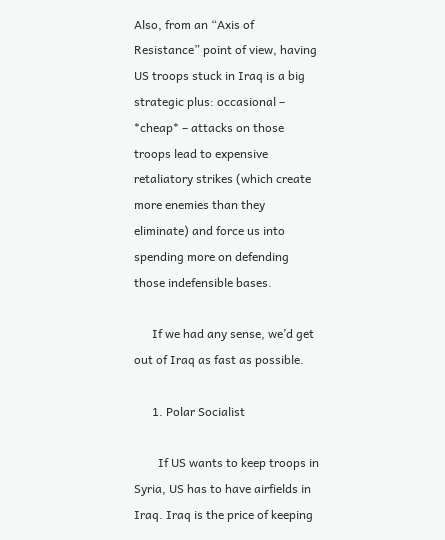Also, from an “Axis of Resistance” point of view, having US troops stuck in Iraq is a big strategic plus: occasional – *cheap* – attacks on those troops lead to expensive retaliatory strikes (which create more enemies than they eliminate) and force us into spending more on defending those indefensible bases.

      If we had any sense, we’d get out of Iraq as fast as possible.

      1. Polar Socialist

        If US wants to keep troops in Syria, US has to have airfields in Iraq. Iraq is the price of keeping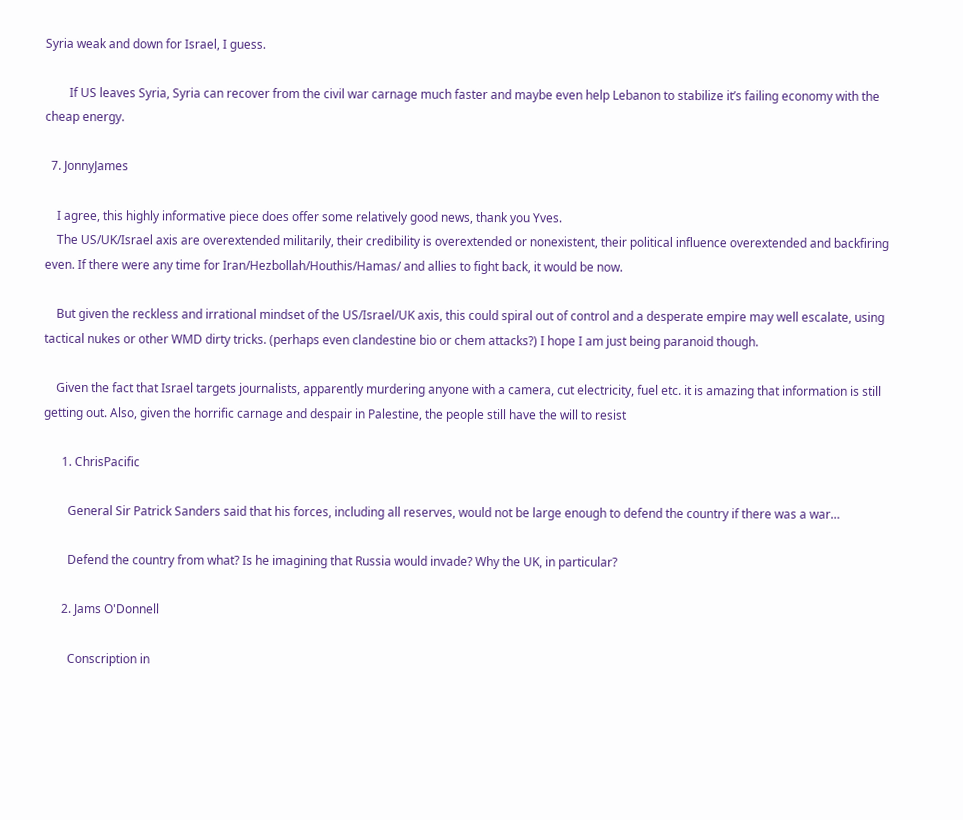Syria weak and down for Israel, I guess.

        If US leaves Syria, Syria can recover from the civil war carnage much faster and maybe even help Lebanon to stabilize it’s failing economy with the cheap energy.

  7. JonnyJames

    I agree, this highly informative piece does offer some relatively good news, thank you Yves.
    The US/UK/Israel axis are overextended militarily, their credibility is overextended or nonexistent, their political influence overextended and backfiring even. If there were any time for Iran/Hezbollah/Houthis/Hamas/ and allies to fight back, it would be now.

    But given the reckless and irrational mindset of the US/Israel/UK axis, this could spiral out of control and a desperate empire may well escalate, using tactical nukes or other WMD dirty tricks. (perhaps even clandestine bio or chem attacks?) I hope I am just being paranoid though.

    Given the fact that Israel targets journalists, apparently murdering anyone with a camera, cut electricity, fuel etc. it is amazing that information is still getting out. Also, given the horrific carnage and despair in Palestine, the people still have the will to resist

      1. ChrisPacific

        General Sir Patrick Sanders said that his forces, including all reserves, would not be large enough to defend the country if there was a war…

        Defend the country from what? Is he imagining that Russia would invade? Why the UK, in particular?

      2. Jams O'Donnell

        Conscription in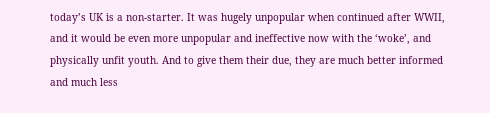today’s UK is a non-starter. It was hugely unpopular when continued after WWII, and it would be even more unpopular and ineffective now with the ‘woke’, and physically unfit youth. And to give them their due, they are much better informed and much less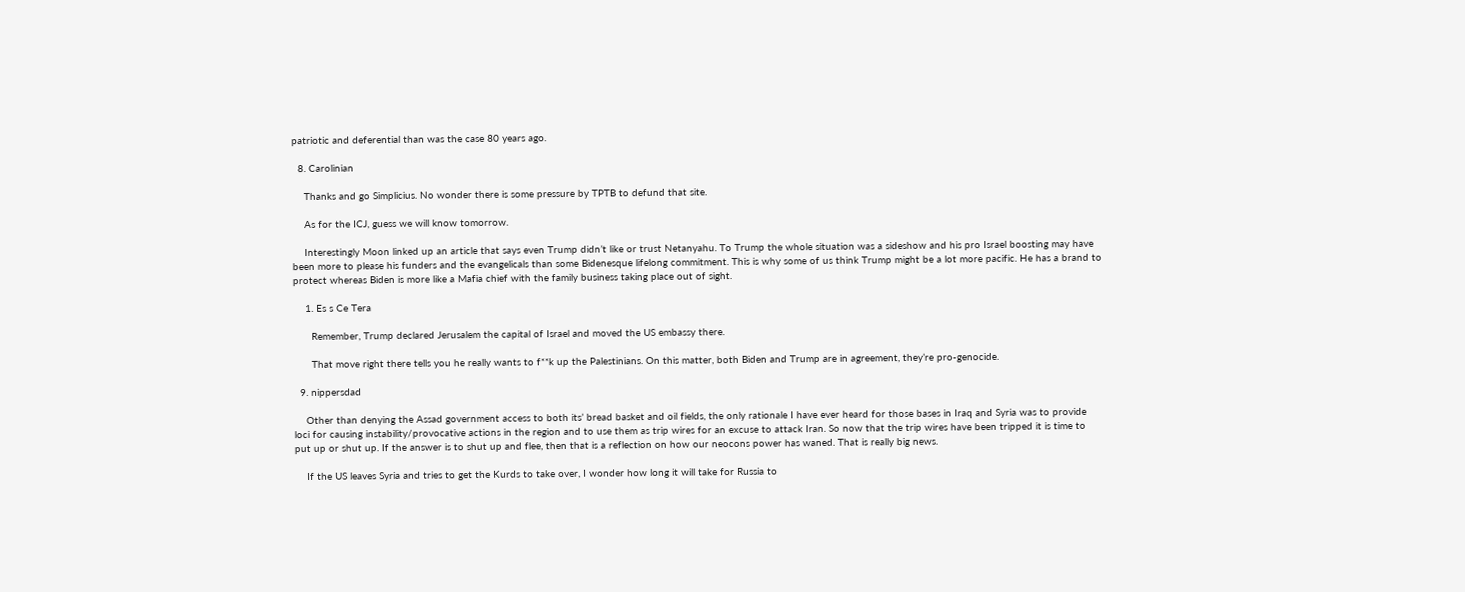patriotic and deferential than was the case 80 years ago.

  8. Carolinian

    Thanks and go Simplicius. No wonder there is some pressure by TPTB to defund that site.

    As for the ICJ, guess we will know tomorrow.

    Interestingly Moon linked up an article that says even Trump didn’t like or trust Netanyahu. To Trump the whole situation was a sideshow and his pro Israel boosting may have been more to please his funders and the evangelicals than some Bidenesque lifelong commitment. This is why some of us think Trump might be a lot more pacific. He has a brand to protect whereas Biden is more like a Mafia chief with the family business taking place out of sight.

    1. Es s Ce Tera

      Remember, Trump declared Jerusalem the capital of Israel and moved the US embassy there.

      That move right there tells you he really wants to f**k up the Palestinians. On this matter, both Biden and Trump are in agreement, they’re pro-genocide.

  9. nippersdad

    Other than denying the Assad government access to both its’ bread basket and oil fields, the only rationale I have ever heard for those bases in Iraq and Syria was to provide loci for causing instability/provocative actions in the region and to use them as trip wires for an excuse to attack Iran. So now that the trip wires have been tripped it is time to put up or shut up. If the answer is to shut up and flee, then that is a reflection on how our neocons power has waned. That is really big news.

    If the US leaves Syria and tries to get the Kurds to take over, I wonder how long it will take for Russia to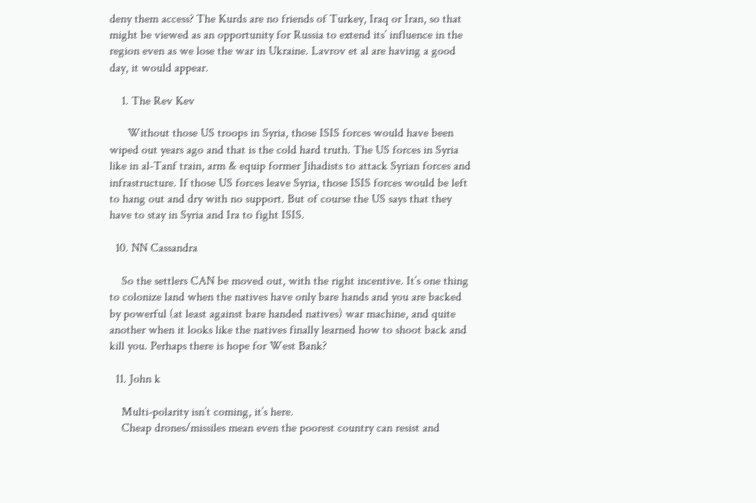deny them access? The Kurds are no friends of Turkey, Iraq or Iran, so that might be viewed as an opportunity for Russia to extend its’ influence in the region even as we lose the war in Ukraine. Lavrov et al are having a good day, it would appear.

    1. The Rev Kev

      Without those US troops in Syria, those ISIS forces would have been wiped out years ago and that is the cold hard truth. The US forces in Syria like in al-Tanf train, arm & equip former Jihadists to attack Syrian forces and infrastructure. If those US forces leave Syria, those ISIS forces would be left to hang out and dry with no support. But of course the US says that they have to stay in Syria and Ira to fight ISIS.

  10. NN Cassandra

    So the settlers CAN be moved out, with the right incentive. It’s one thing to colonize land when the natives have only bare hands and you are backed by powerful (at least against bare handed natives) war machine, and quite another when it looks like the natives finally learned how to shoot back and kill you. Perhaps there is hope for West Bank?

  11. John k

    Multi-polarity isn’t coming, it’s here.
    Cheap drones/missiles mean even the poorest country can resist and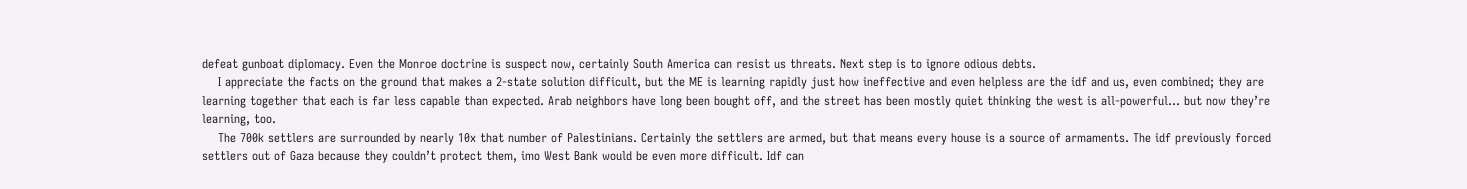defeat gunboat diplomacy. Even the Monroe doctrine is suspect now, certainly South America can resist us threats. Next step is to ignore odious debts.
    I appreciate the facts on the ground that makes a 2-state solution difficult, but the ME is learning rapidly just how ineffective and even helpless are the idf and us, even combined; they are learning together that each is far less capable than expected. Arab neighbors have long been bought off, and the street has been mostly quiet thinking the west is all-powerful… but now they’re learning, too.
    The 700k settlers are surrounded by nearly 10x that number of Palestinians. Certainly the settlers are armed, but that means every house is a source of armaments. The idf previously forced settlers out of Gaza because they couldn’t protect them, imo West Bank would be even more difficult. Idf can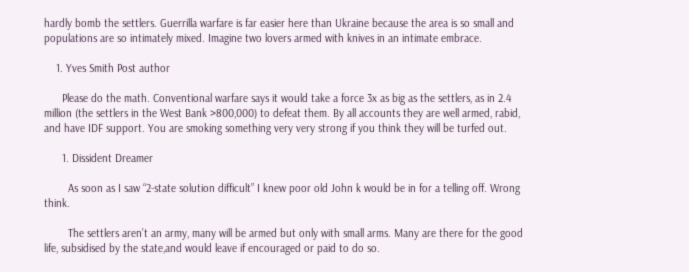hardly bomb the settlers. Guerrilla warfare is far easier here than Ukraine because the area is so small and populations are so intimately mixed. Imagine two lovers armed with knives in an intimate embrace.

    1. Yves Smith Post author

      Please do the math. Conventional warfare says it would take a force 3x as big as the settlers, as in 2.4 million (the settlers in the West Bank >800,000) to defeat them. By all accounts they are well armed, rabid, and have IDF support. You are smoking something very very strong if you think they will be turfed out.

      1. Dissident Dreamer

        As soon as I saw “2-state solution difficult” I knew poor old John k would be in for a telling off. Wrong think.

        The settlers aren’t an army, many will be armed but only with small arms. Many are there for the good life, subsidised by the state,and would leave if encouraged or paid to do so.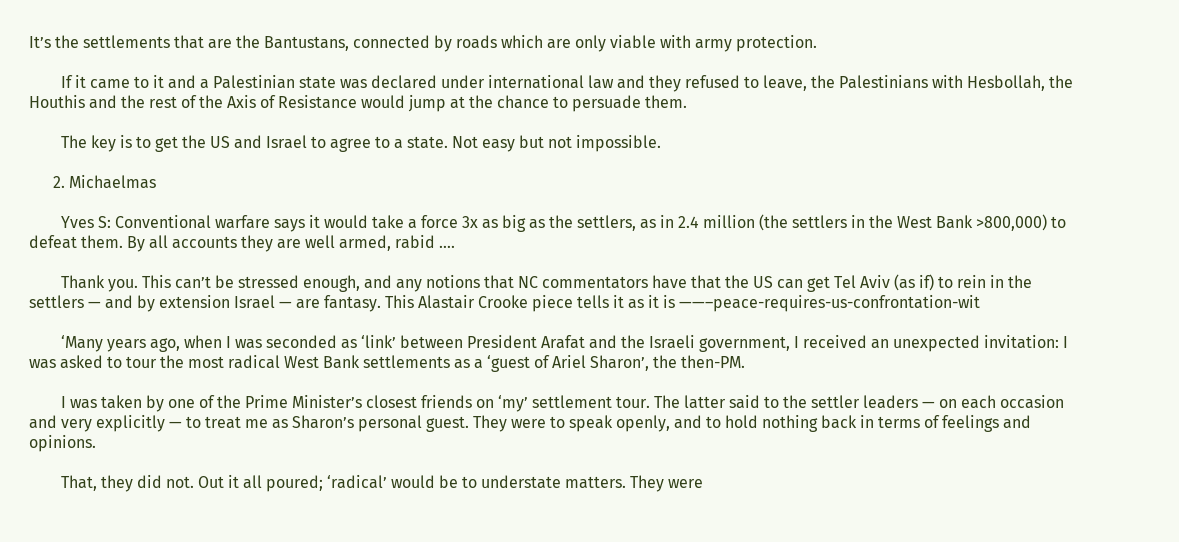It’s the settlements that are the Bantustans, connected by roads which are only viable with army protection.

        If it came to it and a Palestinian state was declared under international law and they refused to leave, the Palestinians with Hesbollah, the Houthis and the rest of the Axis of Resistance would jump at the chance to persuade them.

        The key is to get the US and Israel to agree to a state. Not easy but not impossible.

      2. Michaelmas

        Yves S: Conventional warfare says it would take a force 3x as big as the settlers, as in 2.4 million (the settlers in the West Bank >800,000) to defeat them. By all accounts they are well armed, rabid ….

        Thank you. This can’t be stressed enough, and any notions that NC commentators have that the US can get Tel Aviv (as if) to rein in the settlers — and by extension Israel — are fantasy. This Alastair Crooke piece tells it as it is ——–peace-requires-us-confrontation-wit

        ‘Many years ago, when I was seconded as ‘link’ between President Arafat and the Israeli government, I received an unexpected invitation: I was asked to tour the most radical West Bank settlements as a ‘guest of Ariel Sharon’, the then-PM.

        I was taken by one of the Prime Minister’s closest friends on ‘my’ settlement tour. The latter said to the settler leaders — on each occasion and very explicitly — to treat me as Sharon’s personal guest. They were to speak openly, and to hold nothing back in terms of feelings and opinions.

        That, they did not. Out it all poured; ‘radical’ would be to understate matters. They were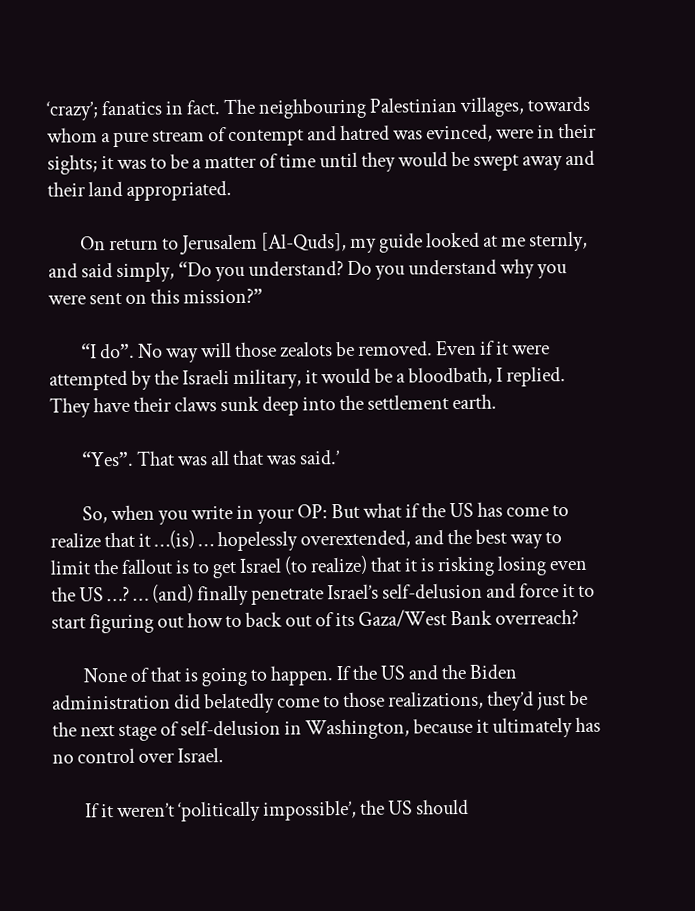‘crazy’; fanatics in fact. The neighbouring Palestinian villages, towards whom a pure stream of contempt and hatred was evinced, were in their sights; it was to be a matter of time until they would be swept away and their land appropriated.

        On return to Jerusalem [Al-Quds], my guide looked at me sternly, and said simply, “Do you understand? Do you understand why you were sent on this mission?”

        “I do”. No way will those zealots be removed. Even if it were attempted by the Israeli military, it would be a bloodbath, I replied. They have their claws sunk deep into the settlement earth.

        “Yes”. That was all that was said.’

        So, when you write in your OP: But what if the US has come to realize that it …(is) … hopelessly overextended, and the best way to limit the fallout is to get Israel (to realize) that it is risking losing even the US …? … (and) finally penetrate Israel’s self-delusion and force it to start figuring out how to back out of its Gaza/West Bank overreach?

        None of that is going to happen. If the US and the Biden administration did belatedly come to those realizations, they’d just be the next stage of self-delusion in Washington, because it ultimately has no control over Israel.

        If it weren’t ‘politically impossible’, the US should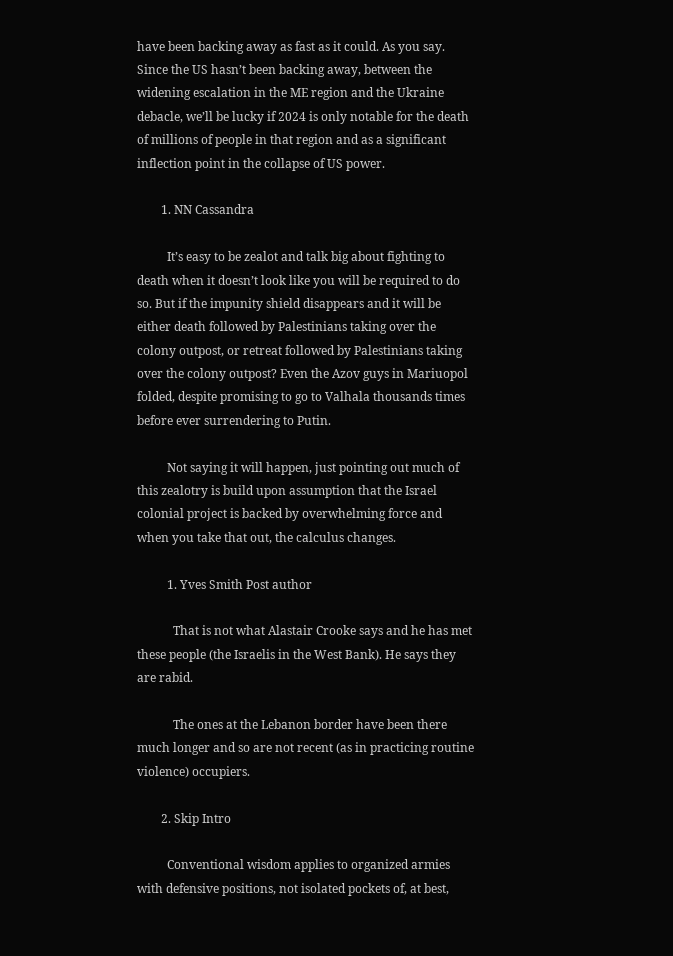have been backing away as fast as it could. As you say. Since the US hasn’t been backing away, between the widening escalation in the ME region and the Ukraine debacle, we’ll be lucky if 2024 is only notable for the death of millions of people in that region and as a significant inflection point in the collapse of US power.

        1. NN Cassandra

          It’s easy to be zealot and talk big about fighting to death when it doesn’t look like you will be required to do so. But if the impunity shield disappears and it will be either death followed by Palestinians taking over the colony outpost, or retreat followed by Palestinians taking over the colony outpost? Even the Azov guys in Mariuopol folded, despite promising to go to Valhala thousands times before ever surrendering to Putin.

          Not saying it will happen, just pointing out much of this zealotry is build upon assumption that the Israel colonial project is backed by overwhelming force and when you take that out, the calculus changes.

          1. Yves Smith Post author

            That is not what Alastair Crooke says and he has met these people (the Israelis in the West Bank). He says they are rabid.

            The ones at the Lebanon border have been there much longer and so are not recent (as in practicing routine violence) occupiers.

        2. Skip Intro

          Conventional wisdom applies to organized armies with defensive positions, not isolated pockets of, at best,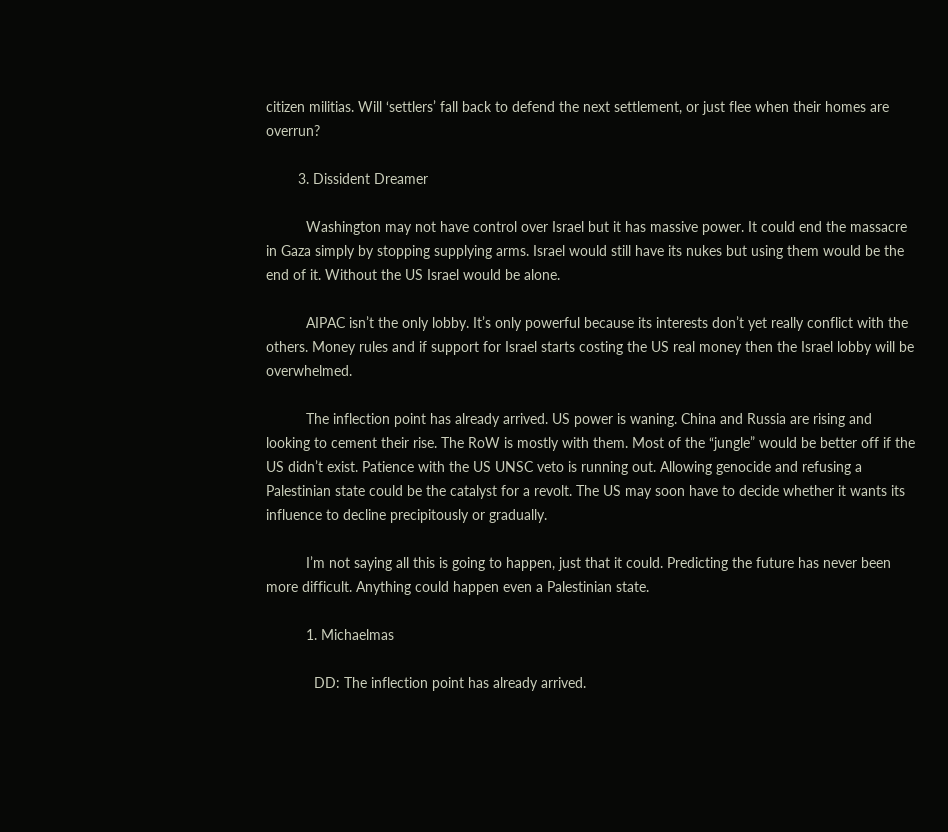citizen militias. Will ‘settlers’ fall back to defend the next settlement, or just flee when their homes are overrun?

        3. Dissident Dreamer

          Washington may not have control over Israel but it has massive power. It could end the massacre in Gaza simply by stopping supplying arms. Israel would still have its nukes but using them would be the end of it. Without the US Israel would be alone.

          AIPAC isn’t the only lobby. It’s only powerful because its interests don’t yet really conflict with the others. Money rules and if support for Israel starts costing the US real money then the Israel lobby will be overwhelmed.

          The inflection point has already arrived. US power is waning. China and Russia are rising and looking to cement their rise. The RoW is mostly with them. Most of the “jungle” would be better off if the US didn’t exist. Patience with the US UNSC veto is running out. Allowing genocide and refusing a Palestinian state could be the catalyst for a revolt. The US may soon have to decide whether it wants its influence to decline precipitously or gradually.

          I’m not saying all this is going to happen, just that it could. Predicting the future has never been more difficult. Anything could happen even a Palestinian state.

          1. Michaelmas

            DD: The inflection point has already arrived.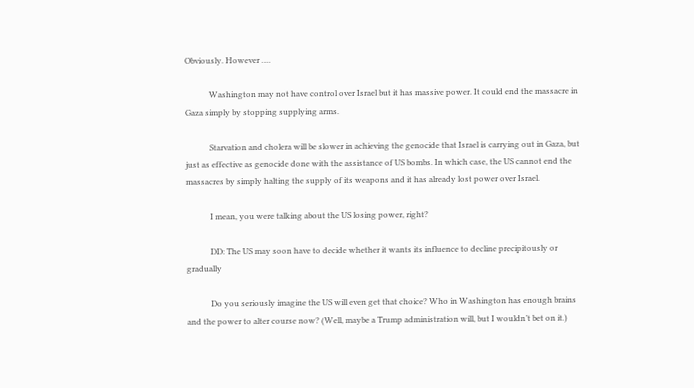Obviously. However ….

            Washington may not have control over Israel but it has massive power. It could end the massacre in Gaza simply by stopping supplying arms.

            Starvation and cholera will be slower in achieving the genocide that Israel is carrying out in Gaza, but just as effective as genocide done with the assistance of US bombs. In which case, the US cannot end the massacres by simply halting the supply of its weapons and it has already lost power over Israel.

            I mean, you were talking about the US losing power, right?

            DD: The US may soon have to decide whether it wants its influence to decline precipitously or gradually

            Do you seriously imagine the US will even get that choice? Who in Washington has enough brains and the power to alter course now? (Well, maybe a Trump administration will, but I wouldn’t bet on it.)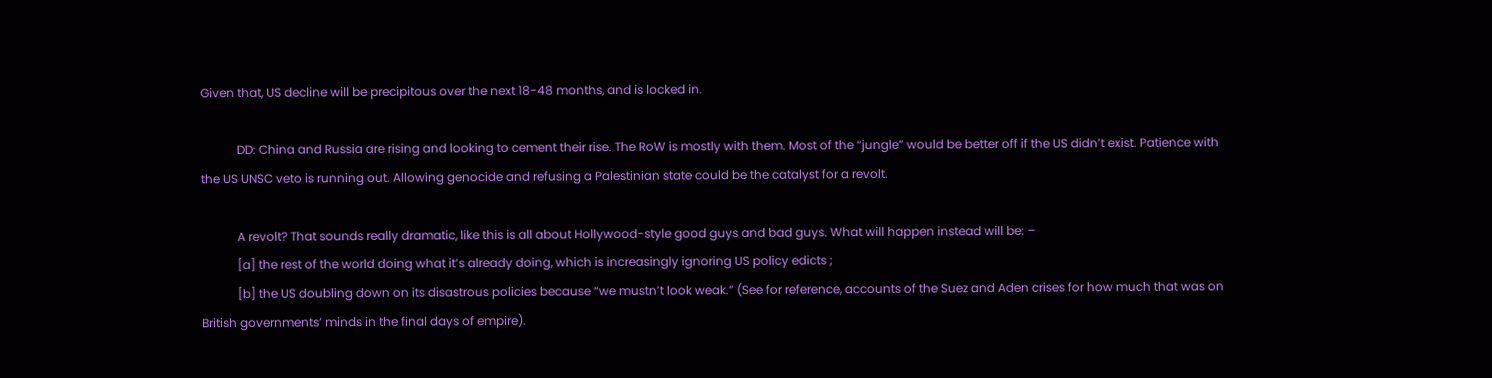Given that, US decline will be precipitous over the next 18-48 months, and is locked in.

            DD: China and Russia are rising and looking to cement their rise. The RoW is mostly with them. Most of the “jungle” would be better off if the US didn’t exist. Patience with the US UNSC veto is running out. Allowing genocide and refusing a Palestinian state could be the catalyst for a revolt.

            A revolt? That sounds really dramatic, like this is all about Hollywood-style good guys and bad guys. What will happen instead will be: –
            [a] the rest of the world doing what it’s already doing, which is increasingly ignoring US policy edicts ;
            [b] the US doubling down on its disastrous policies because “we mustn’t look weak.” (See for reference, accounts of the Suez and Aden crises for how much that was on British governments’ minds in the final days of empire).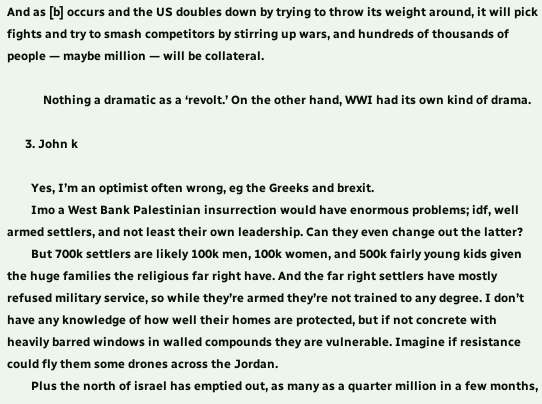And as [b] occurs and the US doubles down by trying to throw its weight around, it will pick fights and try to smash competitors by stirring up wars, and hundreds of thousands of people — maybe million — will be collateral.

            Nothing a dramatic as a ‘revolt.’ On the other hand, WWI had its own kind of drama.

      3. John k

        Yes, I’m an optimist often wrong, eg the Greeks and brexit.
        Imo a West Bank Palestinian insurrection would have enormous problems; idf, well armed settlers, and not least their own leadership. Can they even change out the latter?
        But 700k settlers are likely 100k men, 100k women, and 500k fairly young kids given the huge families the religious far right have. And the far right settlers have mostly refused military service, so while they’re armed they’re not trained to any degree. I don’t have any knowledge of how well their homes are protected, but if not concrete with heavily barred windows in walled compounds they are vulnerable. Imagine if resistance could fly them some drones across the Jordan.
        Plus the north of israel has emptied out, as many as a quarter million in a few months,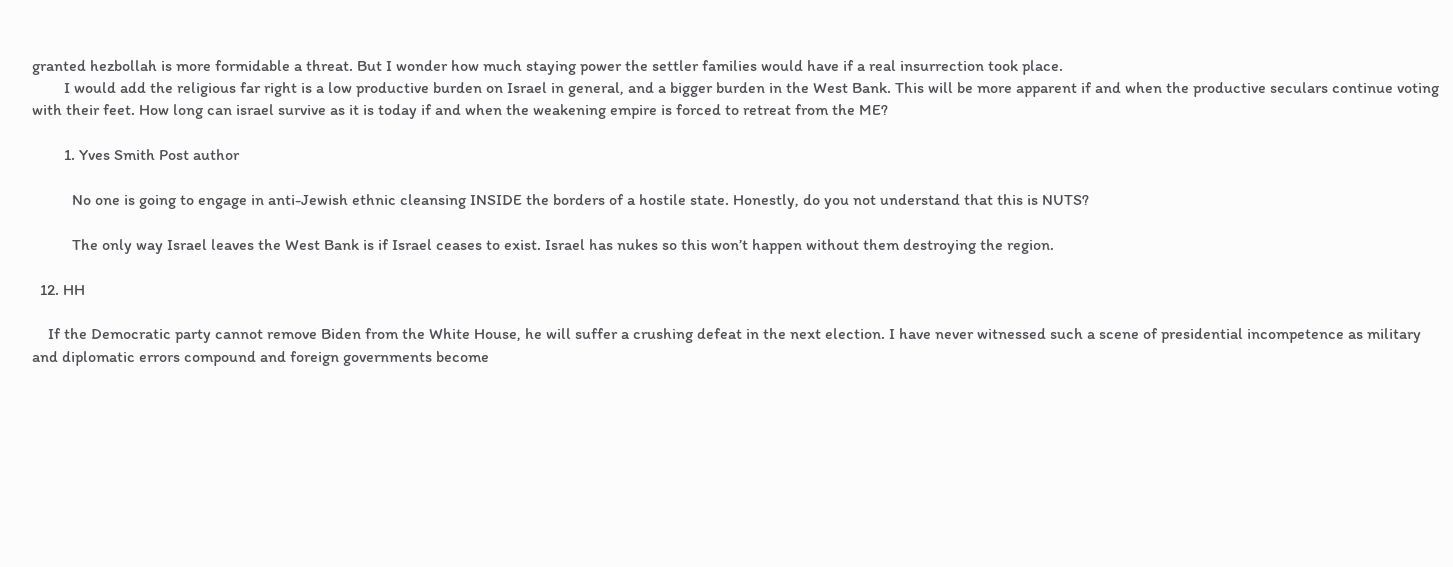granted hezbollah is more formidable a threat. But I wonder how much staying power the settler families would have if a real insurrection took place.
        I would add the religious far right is a low productive burden on Israel in general, and a bigger burden in the West Bank. This will be more apparent if and when the productive seculars continue voting with their feet. How long can israel survive as it is today if and when the weakening empire is forced to retreat from the ME?

        1. Yves Smith Post author

          No one is going to engage in anti-Jewish ethnic cleansing INSIDE the borders of a hostile state. Honestly, do you not understand that this is NUTS?

          The only way Israel leaves the West Bank is if Israel ceases to exist. Israel has nukes so this won’t happen without them destroying the region.

  12. HH

    If the Democratic party cannot remove Biden from the White House, he will suffer a crushing defeat in the next election. I have never witnessed such a scene of presidential incompetence as military and diplomatic errors compound and foreign governments become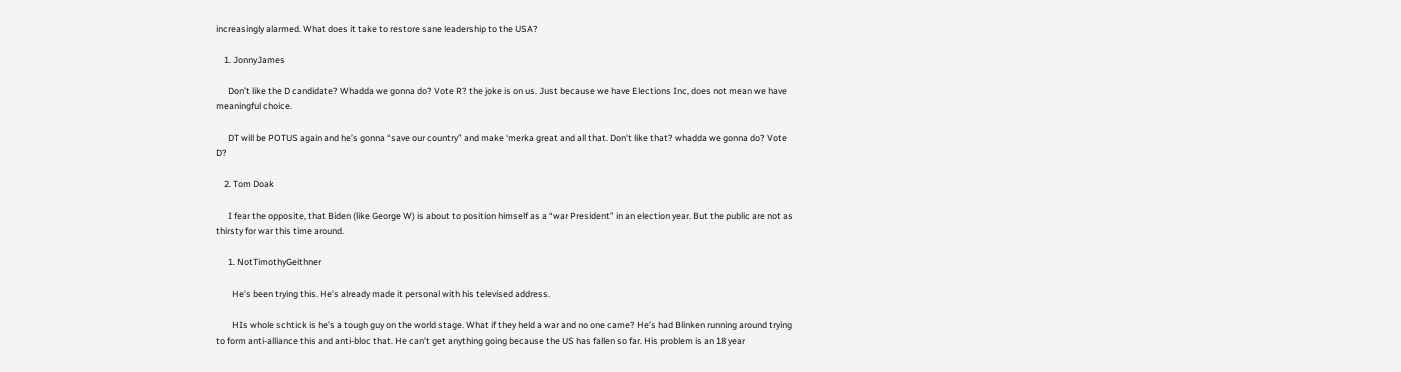increasingly alarmed. What does it take to restore sane leadership to the USA?

    1. JonnyJames

      Don’t like the D candidate? Whadda we gonna do? Vote R? the joke is on us. Just because we have Elections Inc, does not mean we have meaningful choice.

      DT will be POTUS again and he’s gonna “save our country” and make ‘merka great and all that. Don’t like that? whadda we gonna do? Vote D?

    2. Tom Doak

      I fear the opposite, that Biden (like George W) is about to position himself as a “war President” in an election year. But the public are not as thirsty for war this time around.

      1. NotTimothyGeithner

        He’s been trying this. He’s already made it personal with his televised address.

        HIs whole schtick is he’s a tough guy on the world stage. What if they held a war and no one came? He’s had Blinken running around trying to form anti-alliance this and anti-bloc that. He can’t get anything going because the US has fallen so far. His problem is an 18 year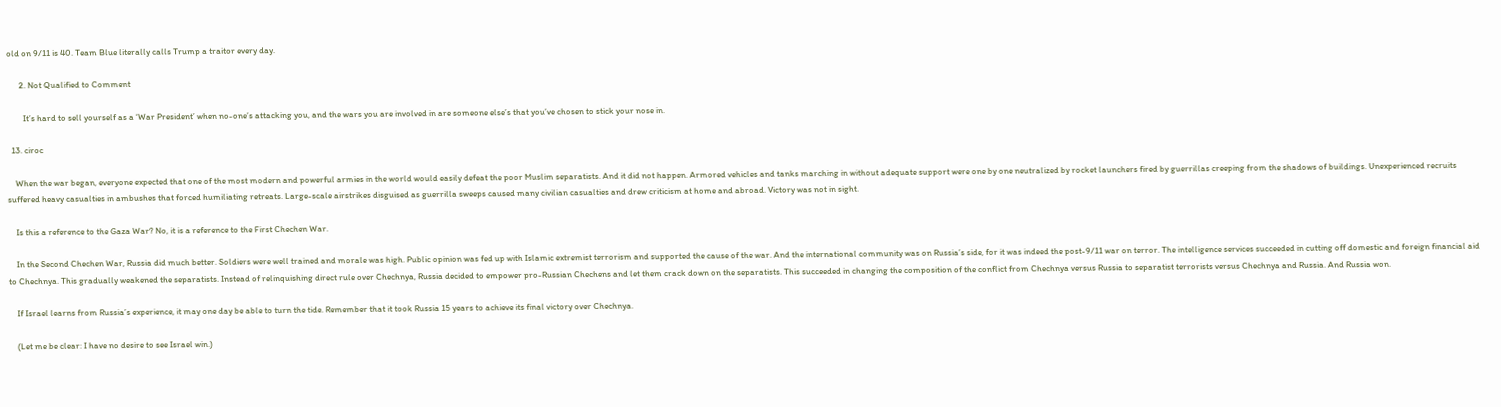old on 9/11 is 40. Team Blue literally calls Trump a traitor every day.

      2. Not Qualified to Comment

        It’s hard to sell yourself as a ‘War President’ when no-one’s attacking you, and the wars you are involved in are someone else’s that you’ve chosen to stick your nose in.

  13. ciroc

    When the war began, everyone expected that one of the most modern and powerful armies in the world would easily defeat the poor Muslim separatists. And it did not happen. Armored vehicles and tanks marching in without adequate support were one by one neutralized by rocket launchers fired by guerrillas creeping from the shadows of buildings. Unexperienced recruits suffered heavy casualties in ambushes that forced humiliating retreats. Large-scale airstrikes disguised as guerrilla sweeps caused many civilian casualties and drew criticism at home and abroad. Victory was not in sight.

    Is this a reference to the Gaza War? No, it is a reference to the First Chechen War.

    In the Second Chechen War, Russia did much better. Soldiers were well trained and morale was high. Public opinion was fed up with Islamic extremist terrorism and supported the cause of the war. And the international community was on Russia’s side, for it was indeed the post-9/11 war on terror. The intelligence services succeeded in cutting off domestic and foreign financial aid to Chechnya. This gradually weakened the separatists. Instead of relinquishing direct rule over Chechnya, Russia decided to empower pro-Russian Chechens and let them crack down on the separatists. This succeeded in changing the composition of the conflict from Chechnya versus Russia to separatist terrorists versus Chechnya and Russia. And Russia won.

    If Israel learns from Russia’s experience, it may one day be able to turn the tide. Remember that it took Russia 15 years to achieve its final victory over Chechnya.

    (Let me be clear: I have no desire to see Israel win.)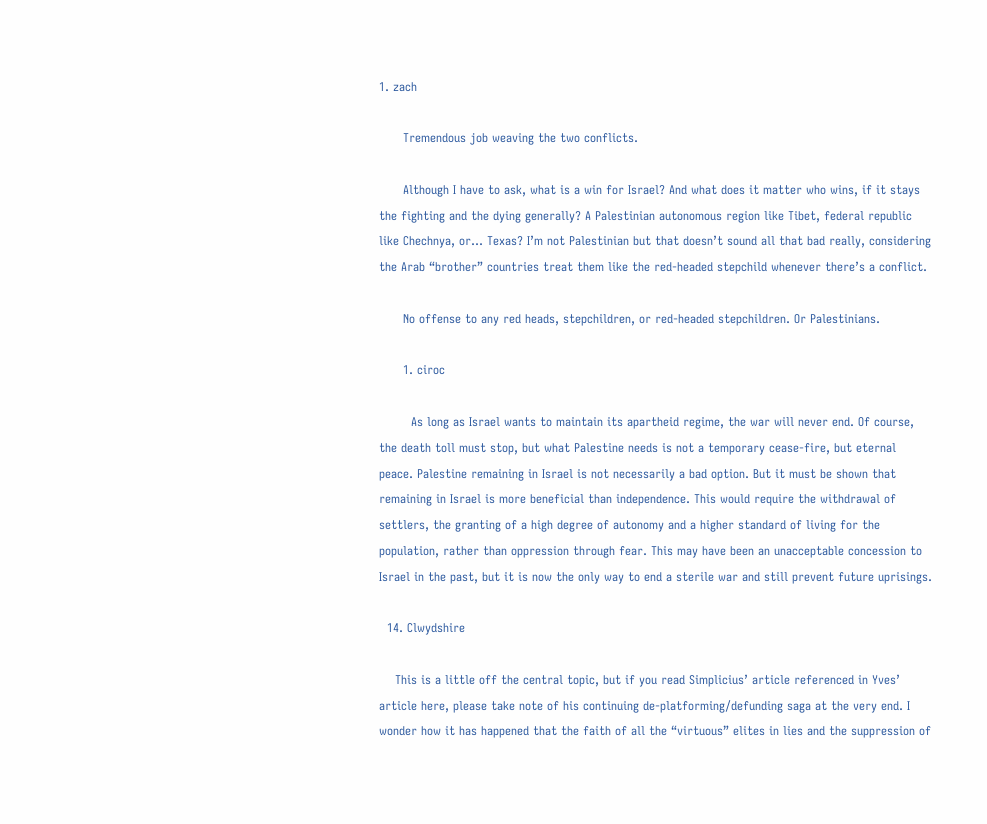1. zach

      Tremendous job weaving the two conflicts.

      Although I have to ask, what is a win for Israel? And what does it matter who wins, if it stays the fighting and the dying generally? A Palestinian autonomous region like Tibet, federal republic like Chechnya, or… Texas? I’m not Palestinian but that doesn’t sound all that bad really, considering the Arab “brother” countries treat them like the red-headed stepchild whenever there’s a conflict.

      No offense to any red heads, stepchildren, or red-headed stepchildren. Or Palestinians.

      1. ciroc

        As long as Israel wants to maintain its apartheid regime, the war will never end. Of course, the death toll must stop, but what Palestine needs is not a temporary cease-fire, but eternal peace. Palestine remaining in Israel is not necessarily a bad option. But it must be shown that remaining in Israel is more beneficial than independence. This would require the withdrawal of settlers, the granting of a high degree of autonomy and a higher standard of living for the population, rather than oppression through fear. This may have been an unacceptable concession to Israel in the past, but it is now the only way to end a sterile war and still prevent future uprisings.

  14. Clwydshire

    This is a little off the central topic, but if you read Simplicius’ article referenced in Yves’ article here, please take note of his continuing de-platforming/defunding saga at the very end. I wonder how it has happened that the faith of all the “virtuous” elites in lies and the suppression of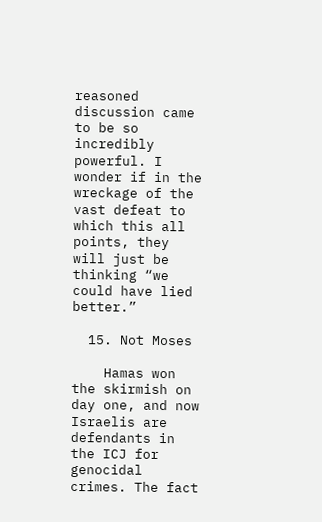reasoned discussion came to be so incredibly powerful. I wonder if in the wreckage of the vast defeat to which this all points, they will just be thinking “we could have lied better.”

  15. Not Moses

    Hamas won the skirmish on day one, and now Israelis are defendants in the ICJ for genocidal crimes. The fact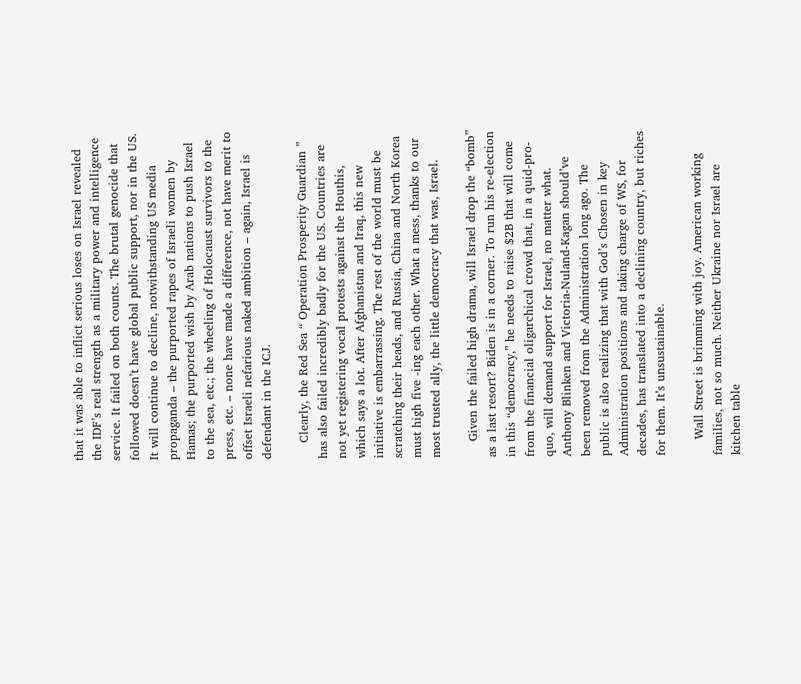that it was able to inflict serious loses on Israel revealed the IDF’s real strength as a military power and intelligence service. It failed on both counts. The brutal genocide that followed doesn’t have global public support, nor in the US. It will continue to decline, notwithstanding US media propaganda – the purported rapes of Israeli women by Hamas; the purported wish by Arab nations to push Israel to the sea, etc.; the wheeling of Holocaust survivors to the press, etc. – none have made a difference, not have merit to offset Israeli nefarious naked ambition – again, Israel is defendant in the ICJ.

    Clearly, the Red Sea “ Operation Prosperity Guardian ” has also failed incredibly badly for the US. Countries are not yet registering vocal protests against the Houthis, which says a lot. After Afghanistan and Iraq, this new initiative is embarrassing. The rest of the world must be scratching their heads, and Russia, China and North Korea must high five -ing each other. What a mess, thanks to our most trusted ally, the little democracy that was, Israel.

    Given the failed high drama, will Israel drop the “bomb” as a last resort? Biden is in a corner. To run his re-election in this “democracy,” he needs to raise $2B that will come from the financial oligarchical crowd that, in a quid-pro-quo, will demand support for Israel, no matter what. Anthony Blinken and Victoria-Nuland-Kagan should’ve been removed from the Administration long ago. The public is also realizing that with God’s Chosen in key Administration positions and taking charge of WS, for decades, has translated into a declining country, but riches for them. It’s unsustainable.

    Wall Street is brimming with joy. American working families, not so much. Neither Ukraine nor Israel are kitchen table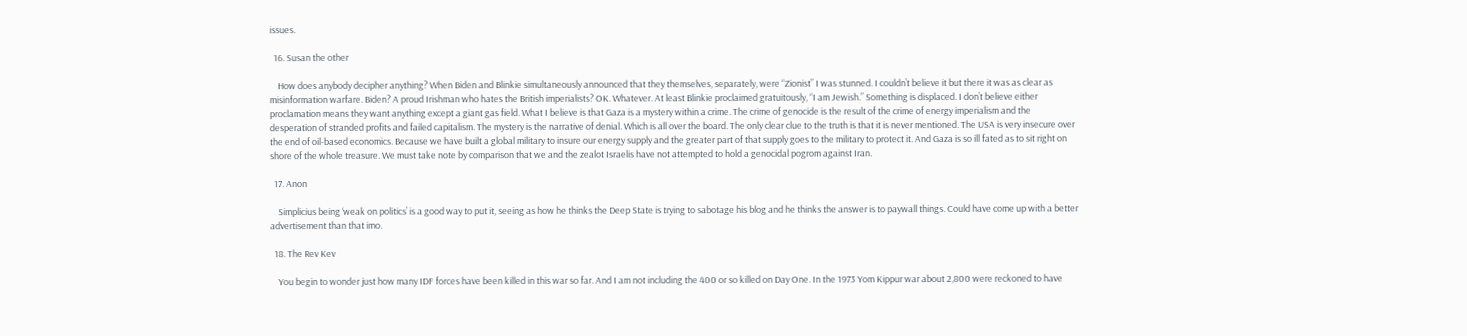issues.

  16. Susan the other

    How does anybody decipher anything? When Biden and Blinkie simultaneously announced that they themselves, separately, were “Zionist” I was stunned. I couldn’t believe it but there it was as clear as misinformation warfare. Biden? A proud Irishman who hates the British imperialists? OK. Whatever. At least Blinkie proclaimed gratuitously, “I am Jewish.” Something is displaced. I don’t believe either proclamation means they want anything except a giant gas field. What I believe is that Gaza is a mystery within a crime. The crime of genocide is the result of the crime of energy imperialism and the desperation of stranded profits and failed capitalism. The mystery is the narrative of denial. Which is all over the board. The only clear clue to the truth is that it is never mentioned. The USA is very insecure over the end of oil-based economics. Because we have built a global military to insure our energy supply and the greater part of that supply goes to the military to protect it. And Gaza is so ill fated as to sit right on shore of the whole treasure. We must take note by comparison that we and the zealot Israelis have not attempted to hold a genocidal pogrom against Iran.

  17. Anon

    Simplicius being ‘weak on politics’ is a good way to put it, seeing as how he thinks the Deep State is trying to sabotage his blog and he thinks the answer is to paywall things. Could have come up with a better advertisement than that imo.

  18. The Rev Kev

    You begin to wonder just how many IDF forces have been killed in this war so far. And I am not including the 400 or so killed on Day One. In the 1973 Yom Kippur war about 2,800 were reckoned to have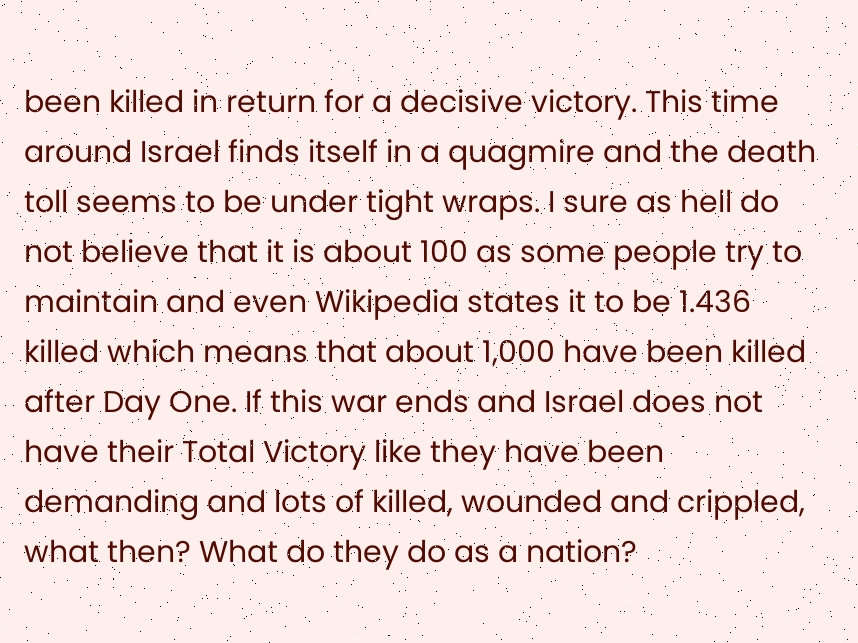been killed in return for a decisive victory. This time around Israel finds itself in a quagmire and the death toll seems to be under tight wraps. I sure as hell do not believe that it is about 100 as some people try to maintain and even Wikipedia states it to be 1.436 killed which means that about 1,000 have been killed after Day One. If this war ends and Israel does not have their Total Victory like they have been demanding and lots of killed, wounded and crippled, what then? What do they do as a nation?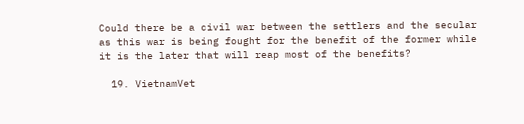Could there be a civil war between the settlers and the secular as this war is being fought for the benefit of the former while it is the later that will reap most of the benefits?

  19. VietnamVet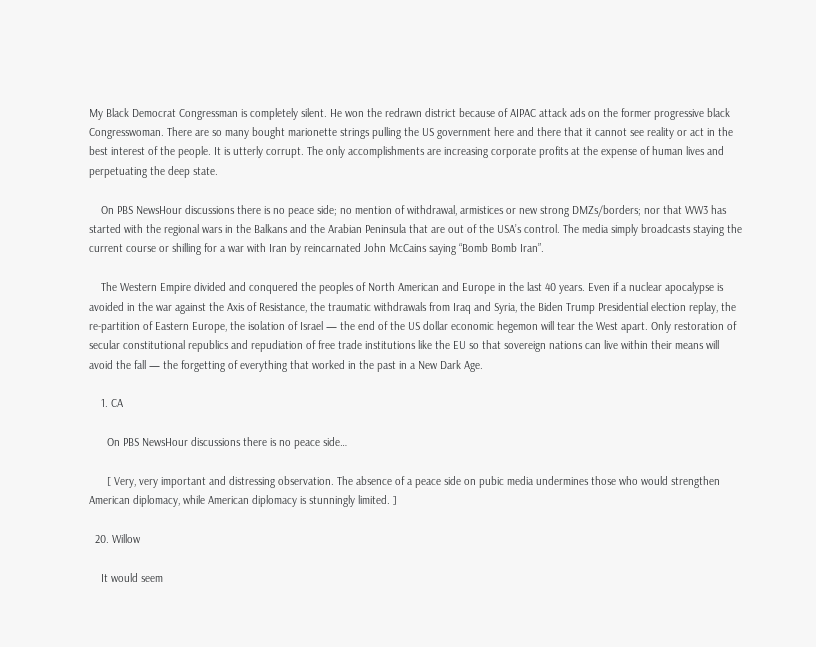My Black Democrat Congressman is completely silent. He won the redrawn district because of AIPAC attack ads on the former progressive black Congresswoman. There are so many bought marionette strings pulling the US government here and there that it cannot see reality or act in the best interest of the people. It is utterly corrupt. The only accomplishments are increasing corporate profits at the expense of human lives and perpetuating the deep state.

    On PBS NewsHour discussions there is no peace side; no mention of withdrawal, armistices or new strong DMZs/borders; nor that WW3 has started with the regional wars in the Balkans and the Arabian Peninsula that are out of the USA’s control. The media simply broadcasts staying the current course or shilling for a war with Iran by reincarnated John McCains saying “Bomb Bomb Iran”.

    The Western Empire divided and conquered the peoples of North American and Europe in the last 40 years. Even if a nuclear apocalypse is avoided in the war against the Axis of Resistance, the traumatic withdrawals from Iraq and Syria, the Biden Trump Presidential election replay, the re-partition of Eastern Europe, the isolation of Israel — the end of the US dollar economic hegemon will tear the West apart. Only restoration of secular constitutional republics and repudiation of free trade institutions like the EU so that sovereign nations can live within their means will avoid the fall — the forgetting of everything that worked in the past in a New Dark Age.

    1. CA

      On PBS NewsHour discussions there is no peace side…

      [ Very, very important and distressing observation. The absence of a peace side on pubic media undermines those who would strengthen American diplomacy, while American diplomacy is stunningly limited. ]

  20. Willow

    It would seem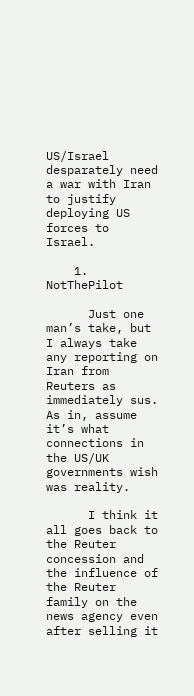US/Israel desparately need a war with Iran to justify deploying US forces to Israel.

    1. NotThePilot

      Just one man’s take, but I always take any reporting on Iran from Reuters as immediately sus. As in, assume it’s what connections in the US/UK governments wish was reality.

      I think it all goes back to the Reuter concession and the influence of the Reuter family on the news agency even after selling it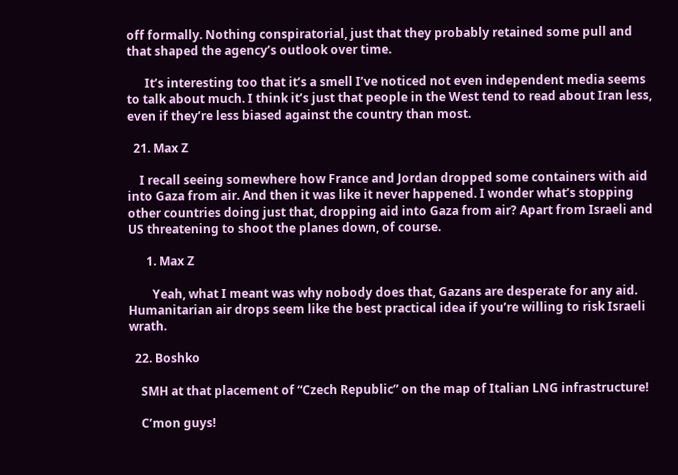off formally. Nothing conspiratorial, just that they probably retained some pull and that shaped the agency’s outlook over time.

      It’s interesting too that it’s a smell I’ve noticed not even independent media seems to talk about much. I think it’s just that people in the West tend to read about Iran less, even if they’re less biased against the country than most.

  21. Max Z

    I recall seeing somewhere how France and Jordan dropped some containers with aid into Gaza from air. And then it was like it never happened. I wonder what’s stopping other countries doing just that, dropping aid into Gaza from air? Apart from Israeli and US threatening to shoot the planes down, of course.

      1. Max Z

        Yeah, what I meant was why nobody does that, Gazans are desperate for any aid. Humanitarian air drops seem like the best practical idea if you’re willing to risk Israeli wrath.

  22. Boshko

    SMH at that placement of “Czech Republic” on the map of Italian LNG infrastructure!

    C’mon guys!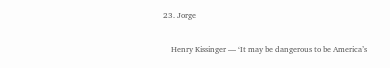23. Jorge

    Henry Kissinger — ‘It may be dangerous to be America’s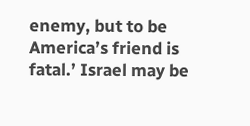enemy, but to be America’s friend is fatal.’ Israel may be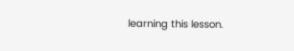learning this lesson.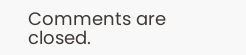Comments are closed.